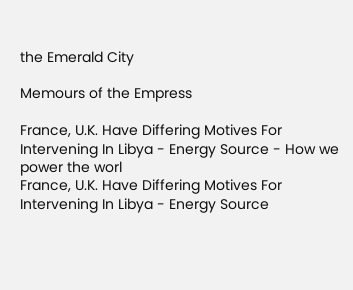the Emerald City

Memours of the Empress

France, U.K. Have Differing Motives For Intervening In Libya - Energy Source - How we power the worl
France, U.K. Have Differing Motives For Intervening In Libya - Energy Source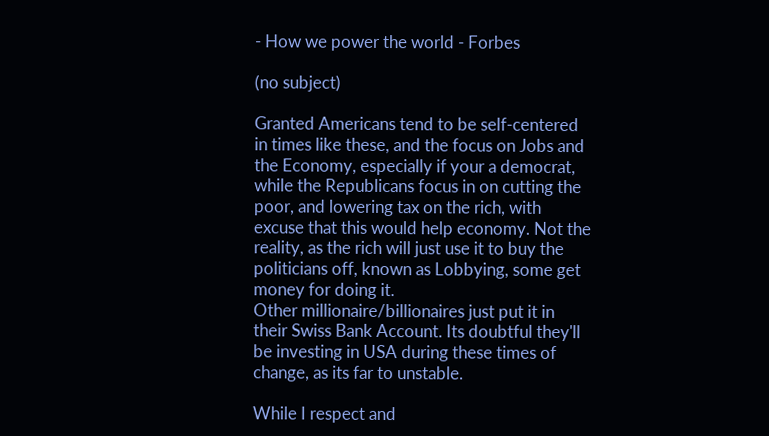- How we power the world - Forbes

(no subject)

Granted Americans tend to be self-centered in times like these, and the focus on Jobs and the Economy, especially if your a democrat, while the Republicans focus in on cutting the poor, and lowering tax on the rich, with excuse that this would help economy. Not the reality, as the rich will just use it to buy the politicians off, known as Lobbying, some get money for doing it.
Other millionaire/billionaires just put it in their Swiss Bank Account. Its doubtful they'll be investing in USA during these times of change, as its far to unstable.

While I respect and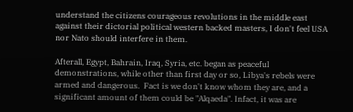understand the citizens courageous revolutions in the middle east against their dictorial political western backed masters, I don't feel USA nor Nato should interfere in them.

Afterall, Egypt, Bahrain, Iraq, Syria, etc. began as peaceful demonstrations, while other than first day or so, Libya's rebels were armed and dangerous.  Fact is we don't know whom they are, and a significant amount of them could be "Alqaeda". Infact, it was are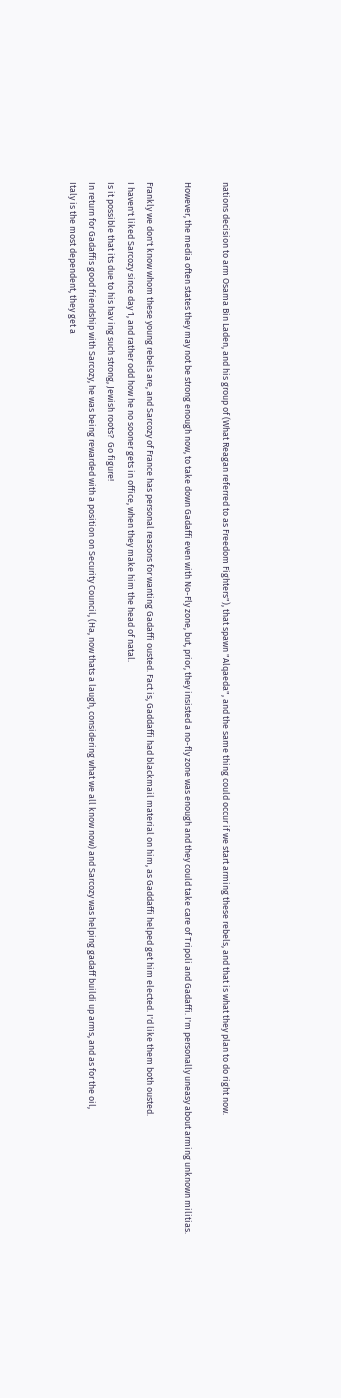nations decision to arm Osama Bin Laden, and his group of (What Reagan referred to as Freedom Fighters"), that spawn "Alqaeda", and the same thing could occur if we start arming these rebels, and that is what they plan to do right now.

However, the media often states they may not be strong enough now, to take down Gadaffi even with No-Fly zone, but, prior, they insisted a no-fly zone was enough and they could take care of Tripoli and Gadaffi. I'm personally uneasy about arming unknown militias.

Frankly we don't know whom these young rebels are, and Sarcozy of France has personal reasons for wanting Gadaffi ousted. Fact is, Gaddaffi had blackmail material on him, as Gaddaffi helped get him elected. I'd like them both ousted.
I haven't liked Sarcozy since day 1, and rather odd how he no sooner gets in office, when they make him the head of natal.
Is it possible that its due to his hav ing such strong, Jewish roots?  Go figure!
In return for Gadaffis good friendship with Sarcozy, he was being rewarded with a position on Security Council, (Ha, now thats a laugh, considering what we all know now) and Sarcozy was helping gadaff buildi up arms, and as for the oil,
Italy is the most dependent, they get a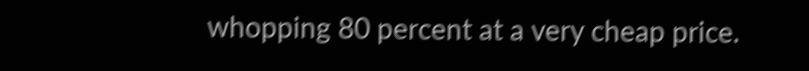whopping 80 percent at a very cheap price.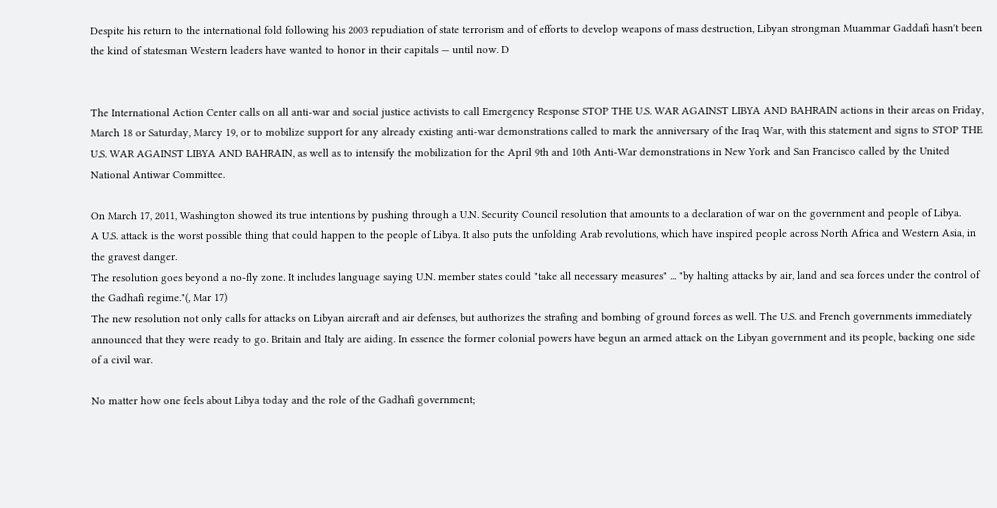Despite his return to the international fold following his 2003 repudiation of state terrorism and of efforts to develop weapons of mass destruction, Libyan strongman Muammar Gaddafi hasn't been the kind of statesman Western leaders have wanted to honor in their capitals — until now. D


The International Action Center calls on all anti-war and social justice activists to call Emergency Response STOP THE U.S. WAR AGAINST LIBYA AND BAHRAIN actions in their areas on Friday, March 18 or Saturday, Marcy 19, or to mobilize support for any already existing anti-war demonstrations called to mark the anniversary of the Iraq War, with this statement and signs to STOP THE U.S. WAR AGAINST LIBYA AND BAHRAIN, as well as to intensify the mobilization for the April 9th and 10th Anti-War demonstrations in New York and San Francisco called by the United National Antiwar Committee.

On March 17, 2011, Washington showed its true intentions by pushing through a U.N. Security Council resolution that amounts to a declaration of war on the government and people of Libya.
A U.S. attack is the worst possible thing that could happen to the people of Libya. It also puts the unfolding Arab revolutions, which have inspired people across North Africa and Western Asia, in the gravest danger.
The resolution goes beyond a no-fly zone. It includes language saying U.N. member states could "take all necessary measures" ... "by halting attacks by air, land and sea forces under the control of the Gadhafi regime."(, Mar 17)
The new resolution not only calls for attacks on Libyan aircraft and air defenses, but authorizes the strafing and bombing of ground forces as well. The U.S. and French governments immediately announced that they were ready to go. Britain and Italy are aiding. In essence the former colonial powers have begun an armed attack on the Libyan government and its people, backing one side of a civil war.

No matter how one feels about Libya today and the role of the Gadhafi government;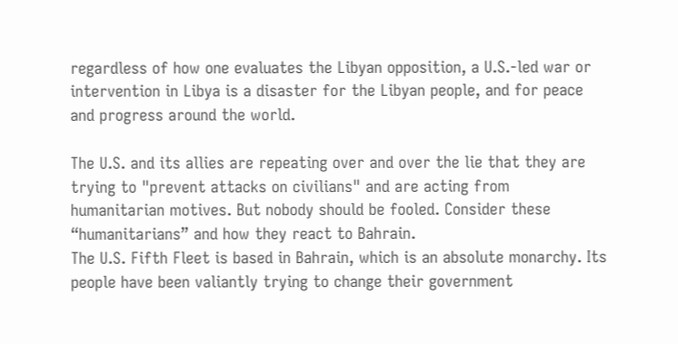regardless of how one evaluates the Libyan opposition, a U.S.-led war or intervention in Libya is a disaster for the Libyan people, and for peace and progress around the world.

The U.S. and its allies are repeating over and over the lie that they are trying to "prevent attacks on civilians" and are acting from humanitarian motives. But nobody should be fooled. Consider these “humanitarians” and how they react to Bahrain.
The U.S. Fifth Fleet is based in Bahrain, which is an absolute monarchy. Its people have been valiantly trying to change their government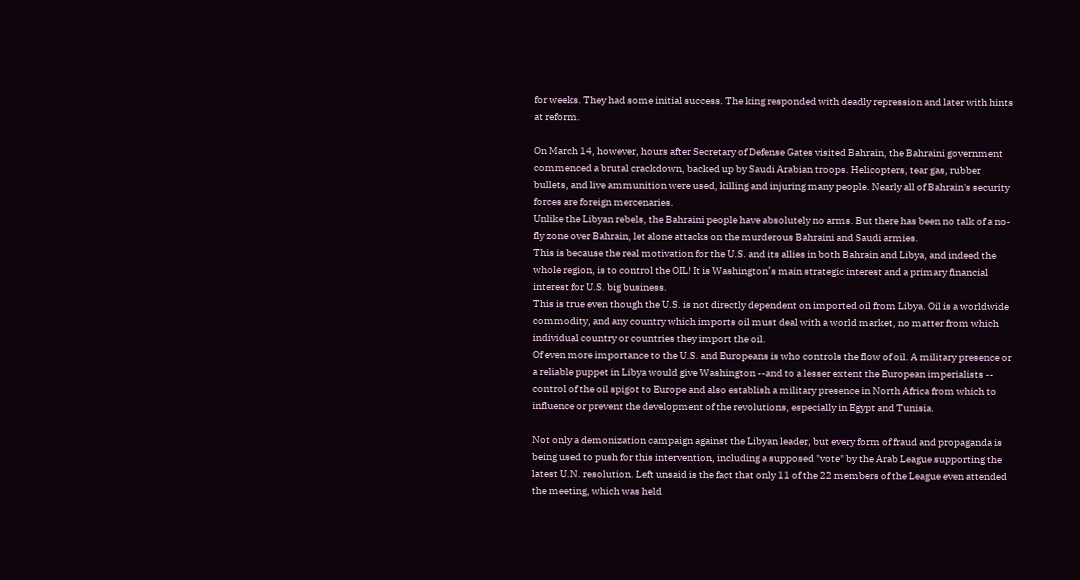for weeks. They had some initial success. The king responded with deadly repression and later with hints at reform.

On March 14, however, hours after Secretary of Defense Gates visited Bahrain, the Bahraini government commenced a brutal crackdown, backed up by Saudi Arabian troops. Helicopters, tear gas, rubber bullets, and live ammunition were used, killing and injuring many people. Nearly all of Bahrain's security forces are foreign mercenaries.
Unlike the Libyan rebels, the Bahraini people have absolutely no arms. But there has been no talk of a no-fly zone over Bahrain, let alone attacks on the murderous Bahraini and Saudi armies.
This is because the real motivation for the U.S. and its allies in both Bahrain and Libya, and indeed the whole region, is to control the OIL! It is Washington’s main strategic interest and a primary financial interest for U.S. big business.
This is true even though the U.S. is not directly dependent on imported oil from Libya. Oil is a worldwide commodity, and any country which imports oil must deal with a world market, no matter from which individual country or countries they import the oil.
Of even more importance to the U.S. and Europeans is who controls the flow of oil. A military presence or a reliable puppet in Libya would give Washington --and to a lesser extent the European imperialists -- control of the oil spigot to Europe and also establish a military presence in North Africa from which to influence or prevent the development of the revolutions, especially in Egypt and Tunisia.

Not only a demonization campaign against the Libyan leader, but every form of fraud and propaganda is being used to push for this intervention, including a supposed "vote" by the Arab League supporting the latest U.N. resolution. Left unsaid is the fact that only 11 of the 22 members of the League even attended the meeting, which was held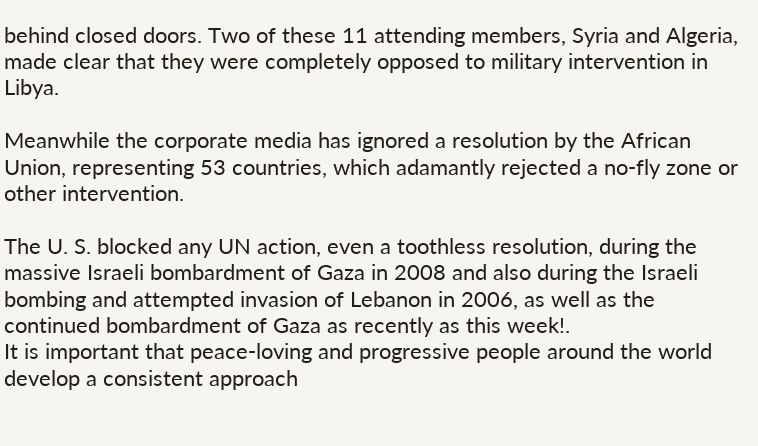behind closed doors. Two of these 11 attending members, Syria and Algeria, made clear that they were completely opposed to military intervention in Libya.

Meanwhile the corporate media has ignored a resolution by the African Union, representing 53 countries, which adamantly rejected a no-fly zone or other intervention.

The U. S. blocked any UN action, even a toothless resolution, during the massive Israeli bombardment of Gaza in 2008 and also during the Israeli bombing and attempted invasion of Lebanon in 2006, as well as the continued bombardment of Gaza as recently as this week!.
It is important that peace-loving and progressive people around the world develop a consistent approach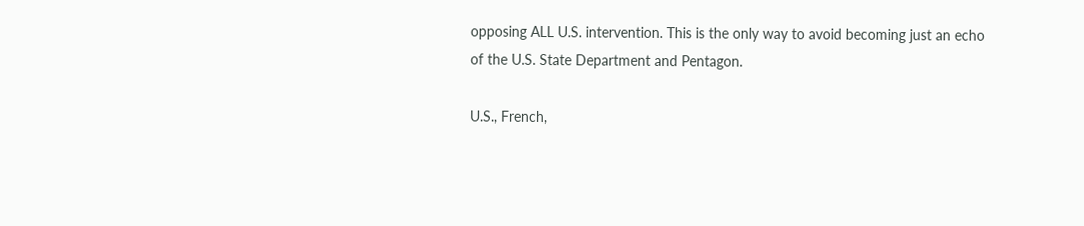opposing ALL U.S. intervention. This is the only way to avoid becoming just an echo of the U.S. State Department and Pentagon.

U.S., French,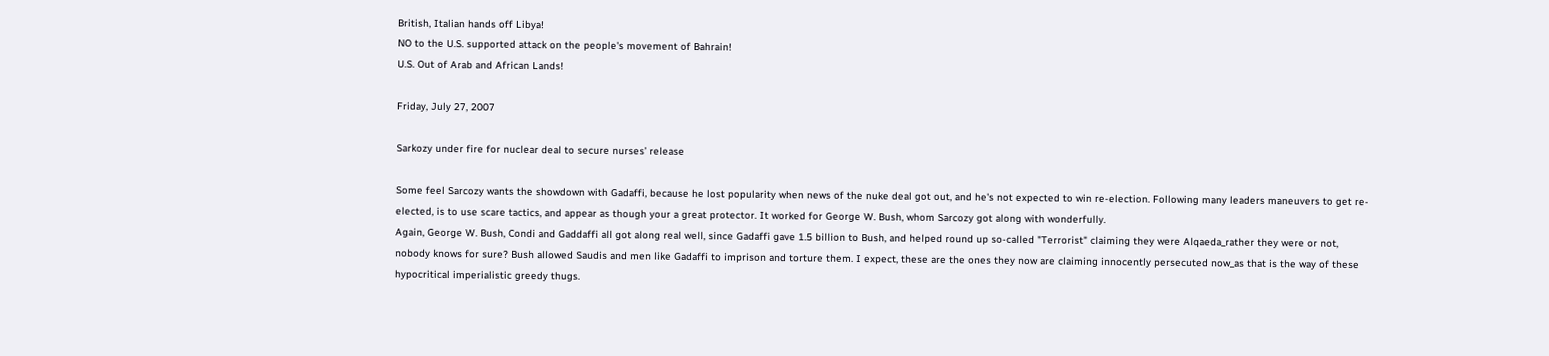British, Italian hands off Libya!
NO to the U.S. supported attack on the people's movement of Bahrain!
U.S. Out of Arab and African Lands!

Friday, July 27, 2007

Sarkozy under fire for nuclear deal to secure nurses’ release

Some feel Sarcozy wants the showdown with Gadaffi, because he lost popularity when news of the nuke deal got out, and he's not expected to win re-election. Following many leaders maneuvers to get re-elected, is to use scare tactics, and appear as though your a great protector. It worked for George W. Bush, whom Sarcozy got along with wonderfully.
Again, George W. Bush, Condi and Gaddaffi all got along real well, since Gadaffi gave 1.5 billion to Bush, and helped round up so-called "Terrorist" claiming they were Alqaeda_rather they were or not, nobody knows for sure? Bush allowed Saudis and men like Gadaffi to imprison and torture them. I expect, these are the ones they now are claiming innocently persecuted now_as that is the way of these hypocritical imperialistic greedy thugs.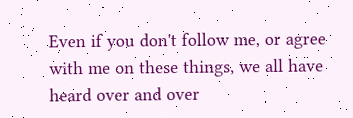Even if you don't follow me, or agree with me on these things, we all have heard over and over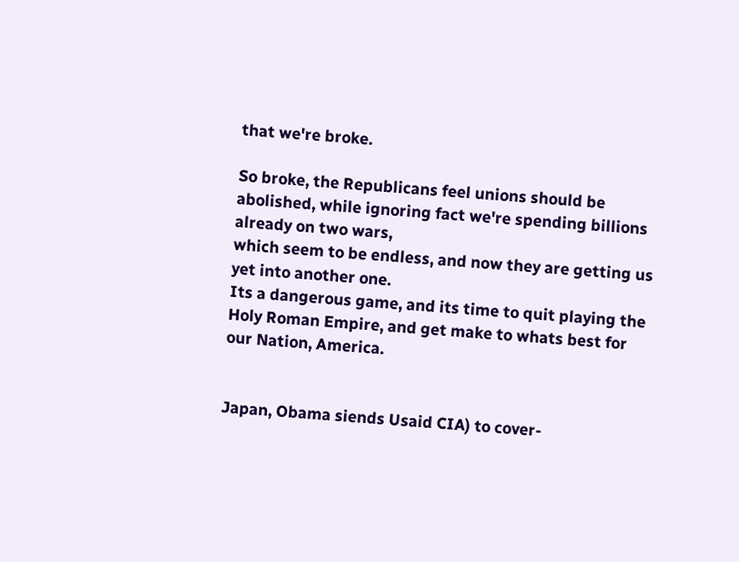that we're broke.

So broke, the Republicans feel unions should be abolished, while ignoring fact we're spending billions already on two wars,
which seem to be endless, and now they are getting us yet into another one.
Its a dangerous game, and its time to quit playing the Holy Roman Empire, and get make to whats best for our Nation, America.


Japan, Obama siends Usaid CIA) to cover-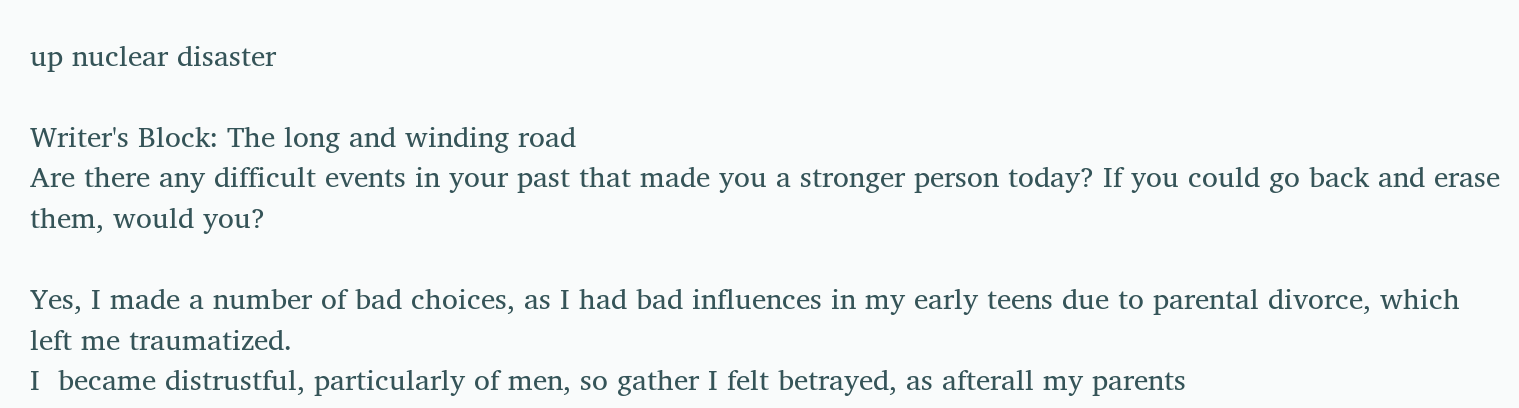up nuclear disaster

Writer's Block: The long and winding road
Are there any difficult events in your past that made you a stronger person today? If you could go back and erase them, would you?

Yes, I made a number of bad choices, as I had bad influences in my early teens due to parental divorce, which left me traumatized.
I  became distrustful, particularly of men, so gather I felt betrayed, as afterall my parents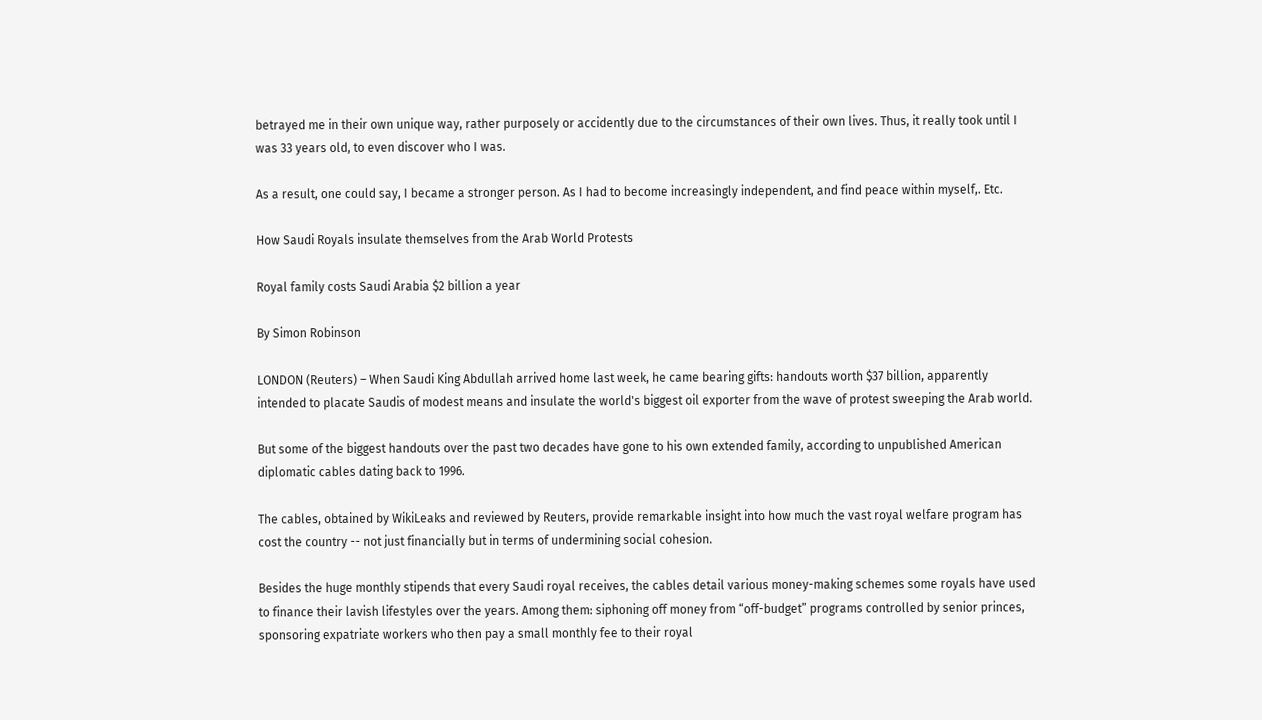betrayed me in their own unique way, rather purposely or accidently due to the circumstances of their own lives. Thus, it really took until I was 33 years old, to even discover who I was.

As a result, one could say, I became a stronger person. As I had to become increasingly independent, and find peace within myself,. Etc.

How Saudi Royals insulate themselves from the Arab World Protests

Royal family costs Saudi Arabia $2 billion a year

By Simon Robinson

LONDON (Reuters) – When Saudi King Abdullah arrived home last week, he came bearing gifts: handouts worth $37 billion, apparently intended to placate Saudis of modest means and insulate the world's biggest oil exporter from the wave of protest sweeping the Arab world.

But some of the biggest handouts over the past two decades have gone to his own extended family, according to unpublished American diplomatic cables dating back to 1996.

The cables, obtained by WikiLeaks and reviewed by Reuters, provide remarkable insight into how much the vast royal welfare program has cost the country -- not just financially but in terms of undermining social cohesion.

Besides the huge monthly stipends that every Saudi royal receives, the cables detail various money-making schemes some royals have used to finance their lavish lifestyles over the years. Among them: siphoning off money from “off-budget” programs controlled by senior princes, sponsoring expatriate workers who then pay a small monthly fee to their royal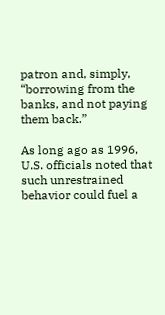patron and, simply, “borrowing from the banks, and not paying them back.”

As long ago as 1996, U.S. officials noted that such unrestrained behavior could fuel a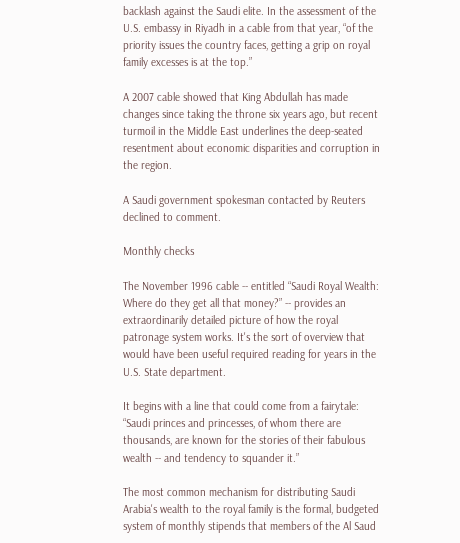backlash against the Saudi elite. In the assessment of the U.S. embassy in Riyadh in a cable from that year, “of the priority issues the country faces, getting a grip on royal family excesses is at the top.”

A 2007 cable showed that King Abdullah has made changes since taking the throne six years ago, but recent turmoil in the Middle East underlines the deep-seated resentment about economic disparities and corruption in the region.

A Saudi government spokesman contacted by Reuters declined to comment.

Monthly checks

The November 1996 cable -- entitled “Saudi Royal Wealth: Where do they get all that money?” -- provides an extraordinarily detailed picture of how the royal patronage system works. It's the sort of overview that would have been useful required reading for years in the U.S. State department.

It begins with a line that could come from a fairytale: “Saudi princes and princesses, of whom there are thousands, are known for the stories of their fabulous wealth -- and tendency to squander it.”

The most common mechanism for distributing Saudi Arabia's wealth to the royal family is the formal, budgeted system of monthly stipends that members of the Al Saud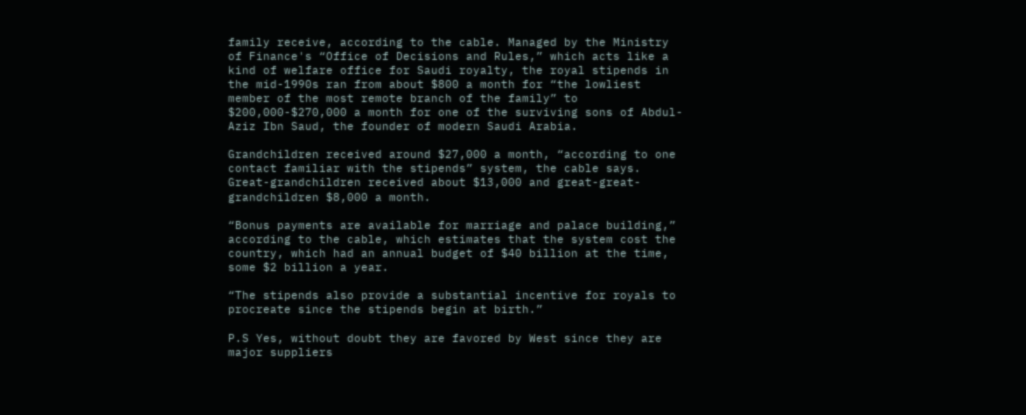family receive, according to the cable. Managed by the Ministry of Finance's “Office of Decisions and Rules,” which acts like a kind of welfare office for Saudi royalty, the royal stipends in the mid-1990s ran from about $800 a month for “the lowliest member of the most remote branch of the family” to $200,000-$270,000 a month for one of the surviving sons of Abdul-Aziz Ibn Saud, the founder of modern Saudi Arabia.

Grandchildren received around $27,000 a month, “according to one contact familiar with the stipends” system, the cable says. Great-grandchildren received about $13,000 and great-great- grandchildren $8,000 a month.

“Bonus payments are available for marriage and palace building,” according to the cable, which estimates that the system cost the country, which had an annual budget of $40 billion at the time, some $2 billion a year.

“The stipends also provide a substantial incentive for royals to procreate since the stipends begin at birth.”

P.S Yes, without doubt they are favored by West since they are major suppliers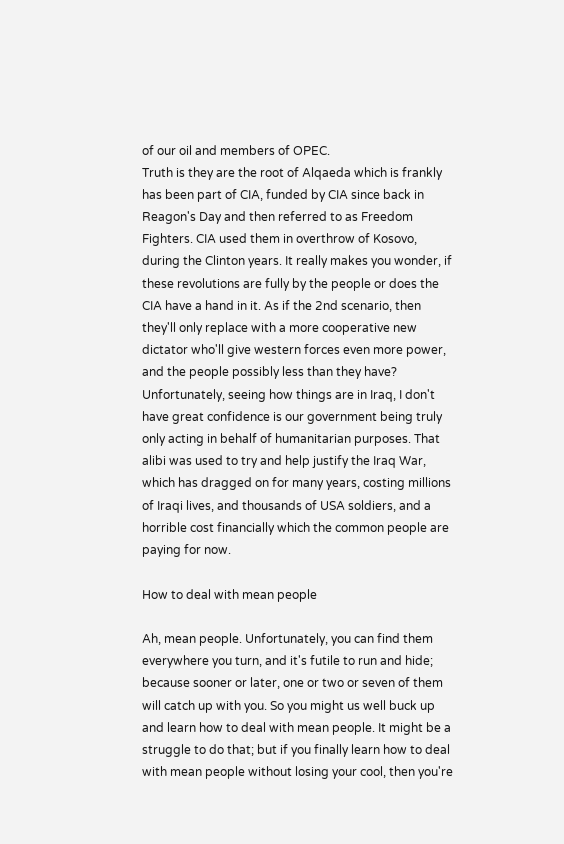of our oil and members of OPEC.
Truth is they are the root of Alqaeda which is frankly has been part of CIA, funded by CIA since back in Reagon's Day and then referred to as Freedom Fighters. CIA used them in overthrow of Kosovo, during the Clinton years. It really makes you wonder, if these revolutions are fully by the people or does the CIA have a hand in it. As if the 2nd scenario, then they'll only replace with a more cooperative new dictator who'll give western forces even more power, and the people possibly less than they have?
Unfortunately, seeing how things are in Iraq, I don't have great confidence is our government being truly only acting in behalf of humanitarian purposes. That alibi was used to try and help justify the Iraq War, which has dragged on for many years, costing millions of Iraqi lives, and thousands of USA soldiers, and a horrible cost financially which the common people are paying for now.

How to deal with mean people

Ah, mean people. Unfortunately, you can find them everywhere you turn, and it's futile to run and hide; because sooner or later, one or two or seven of them will catch up with you. So you might us well buck up and learn how to deal with mean people. It might be a struggle to do that; but if you finally learn how to deal with mean people without losing your cool, then you're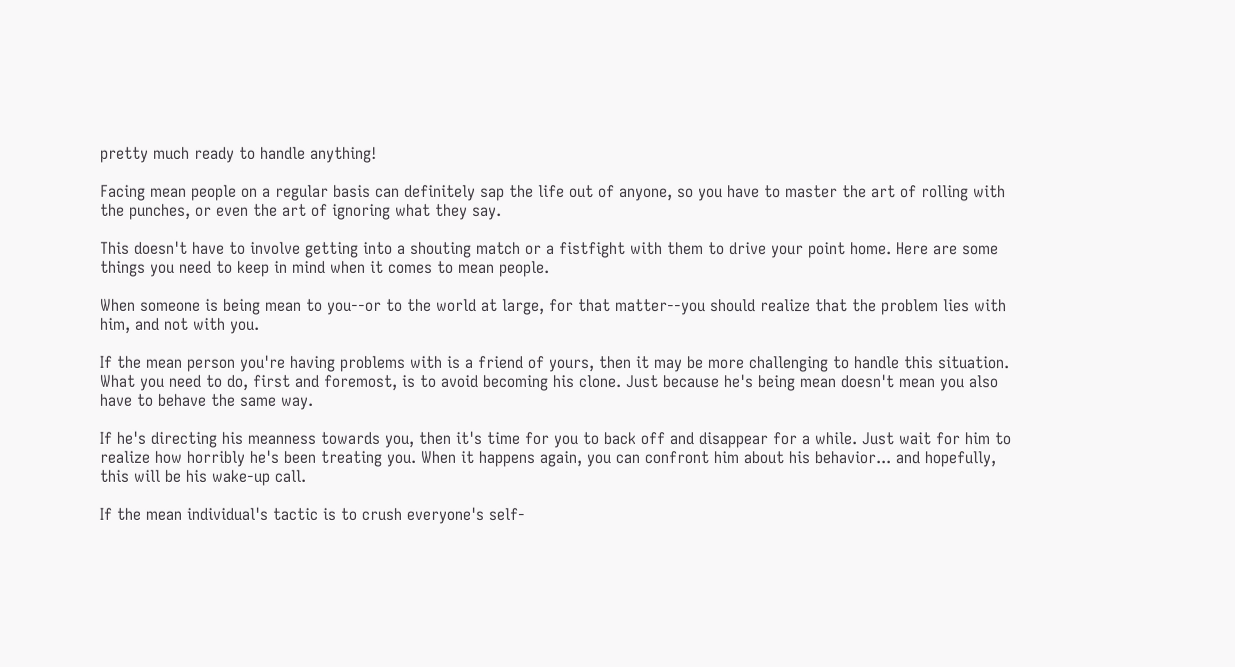pretty much ready to handle anything!

Facing mean people on a regular basis can definitely sap the life out of anyone, so you have to master the art of rolling with the punches, or even the art of ignoring what they say.

This doesn't have to involve getting into a shouting match or a fistfight with them to drive your point home. Here are some things you need to keep in mind when it comes to mean people.

When someone is being mean to you--or to the world at large, for that matter--you should realize that the problem lies with him, and not with you.

If the mean person you're having problems with is a friend of yours, then it may be more challenging to handle this situation. What you need to do, first and foremost, is to avoid becoming his clone. Just because he's being mean doesn't mean you also have to behave the same way.

If he's directing his meanness towards you, then it's time for you to back off and disappear for a while. Just wait for him to realize how horribly he's been treating you. When it happens again, you can confront him about his behavior... and hopefully, this will be his wake-up call.

If the mean individual's tactic is to crush everyone's self-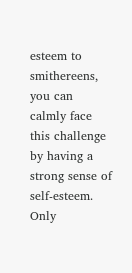esteem to smithereens, you can calmly face this challenge by having a strong sense of self-esteem. Only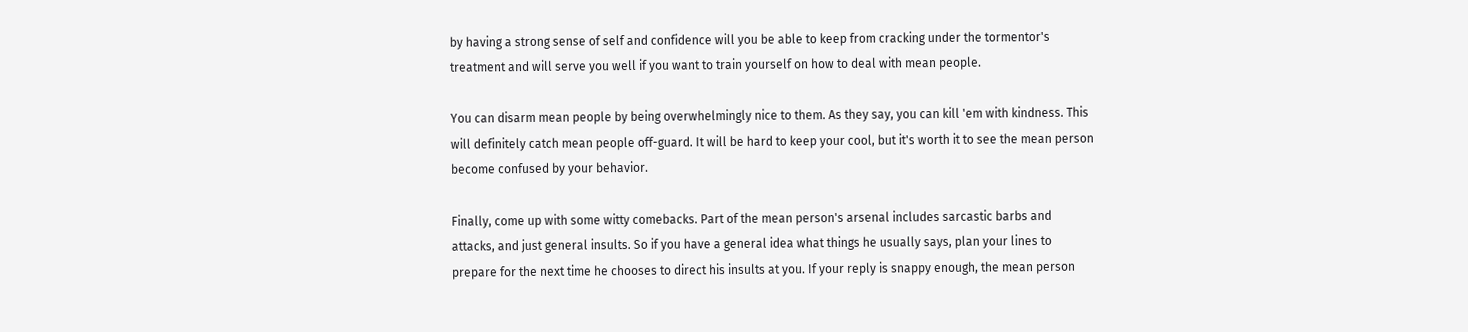by having a strong sense of self and confidence will you be able to keep from cracking under the tormentor's treatment and will serve you well if you want to train yourself on how to deal with mean people.

You can disarm mean people by being overwhelmingly nice to them. As they say, you can kill 'em with kindness. This will definitely catch mean people off-guard. It will be hard to keep your cool, but it's worth it to see the mean person become confused by your behavior.

Finally, come up with some witty comebacks. Part of the mean person's arsenal includes sarcastic barbs and attacks, and just general insults. So if you have a general idea what things he usually says, plan your lines to prepare for the next time he chooses to direct his insults at you. If your reply is snappy enough, the mean person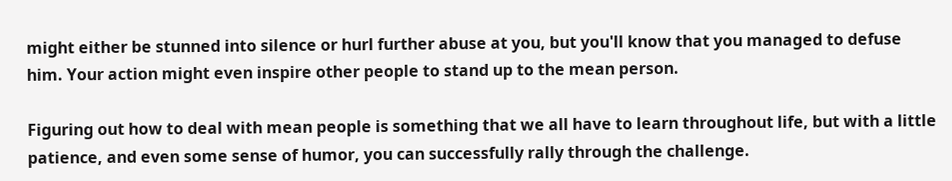might either be stunned into silence or hurl further abuse at you, but you'll know that you managed to defuse him. Your action might even inspire other people to stand up to the mean person.

Figuring out how to deal with mean people is something that we all have to learn throughout life, but with a little patience, and even some sense of humor, you can successfully rally through the challenge.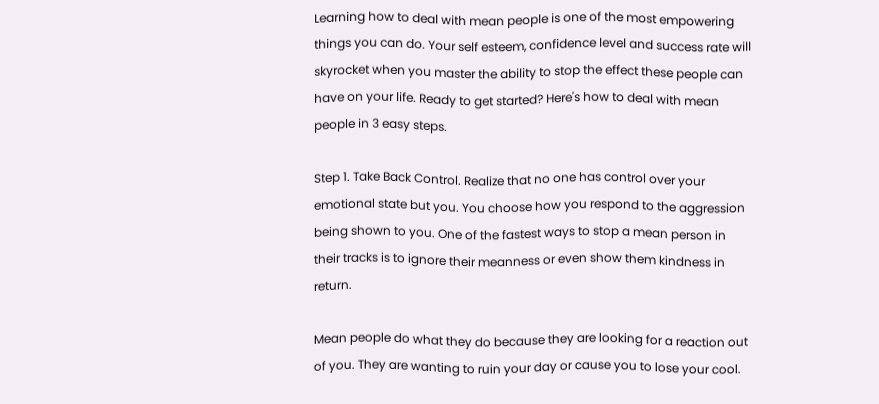Learning how to deal with mean people is one of the most empowering things you can do. Your self esteem, confidence level and success rate will skyrocket when you master the ability to stop the effect these people can have on your life. Ready to get started? Here's how to deal with mean people in 3 easy steps.

Step 1. Take Back Control. Realize that no one has control over your emotional state but you. You choose how you respond to the aggression being shown to you. One of the fastest ways to stop a mean person in their tracks is to ignore their meanness or even show them kindness in return.

Mean people do what they do because they are looking for a reaction out of you. They are wanting to ruin your day or cause you to lose your cool.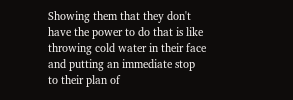Showing them that they don't have the power to do that is like throwing cold water in their face and putting an immediate stop to their plan of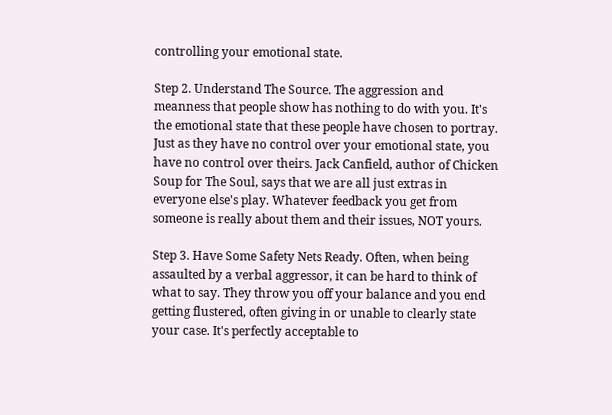controlling your emotional state.

Step 2. Understand The Source. The aggression and meanness that people show has nothing to do with you. It's the emotional state that these people have chosen to portray. Just as they have no control over your emotional state, you have no control over theirs. Jack Canfield, author of Chicken Soup for The Soul, says that we are all just extras in everyone else's play. Whatever feedback you get from someone is really about them and their issues, NOT yours.

Step 3. Have Some Safety Nets Ready. Often, when being assaulted by a verbal aggressor, it can be hard to think of what to say. They throw you off your balance and you end getting flustered, often giving in or unable to clearly state your case. It's perfectly acceptable to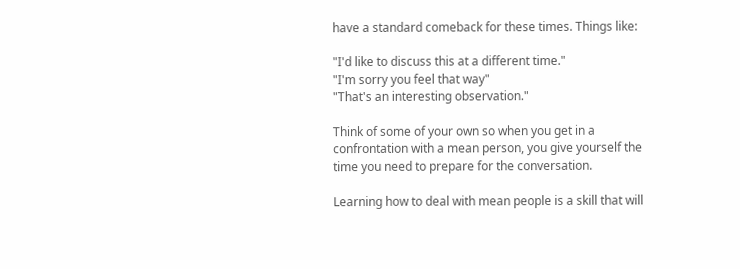have a standard comeback for these times. Things like:

"I'd like to discuss this at a different time."
"I'm sorry you feel that way"
"That's an interesting observation."

Think of some of your own so when you get in a confrontation with a mean person, you give yourself the time you need to prepare for the conversation.

Learning how to deal with mean people is a skill that will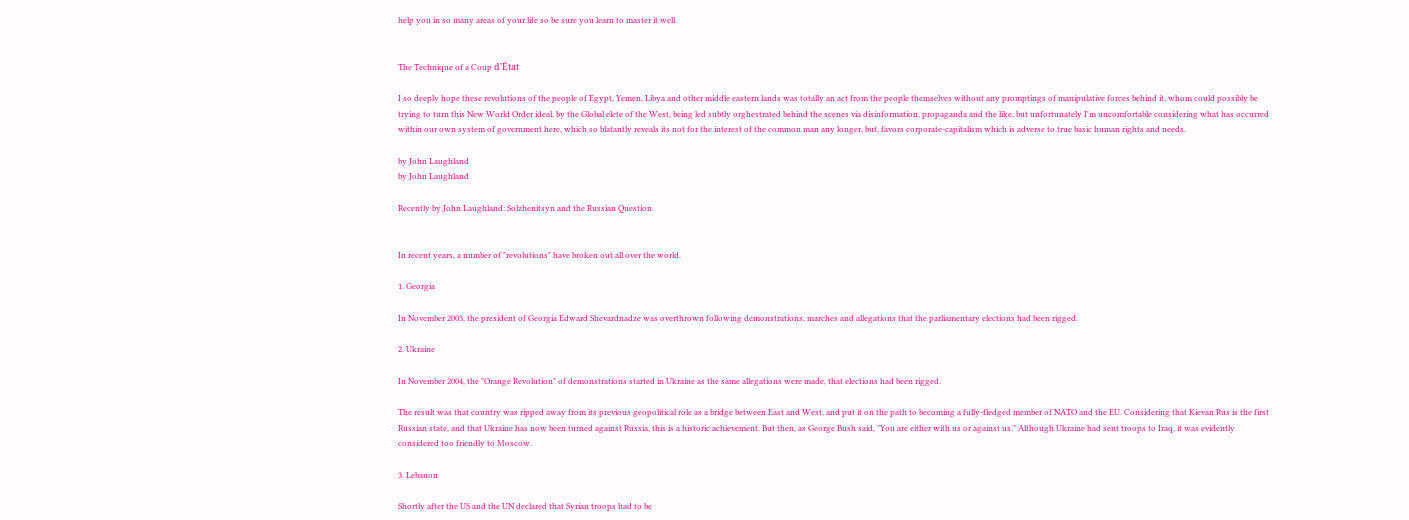help you in so many areas of your life so be sure you learn to master it well.


The Technique of a Coup d'État

I so deeply hope these revolutions of the people of Egypt, Yemen, Libya and other middle eastern lands was totally an act from the people themselves without any promptings of manipulative forces behind it, whom could possibly be trying to turn this New World Order ideal, by the Global elete of the West, being led subtly orghestrated behind the scenes via disinformation, propaganda and the like, but unfortunately I'm uncomfortable considering what has occurred within our own system of government here, which so blatantly reveals its not for the interest of the common man any longer, but, favors corporate-capitalism which is adverse to true basic human rights and needs.

by John Laughland
by John Laughland

Recently by John Laughland: Solzhenitsyn and the Russian Question


In recent years, a number of "revolutions" have broken out all over the world.

1. Georgia

In November 2003, the president of Georgia Edward Shevardnadze was overthrown following demonstrations, marches and allegations that the parliamentary elections had been rigged.

2. Ukraine

In November 2004, the "Orange Revolution" of demonstrations started in Ukraine as the same allegations were made, that elections had been rigged.

The result was that country was ripped away from its previous geopolitical role as a bridge between East and West, and put it on the path to becoming a fully-fledged member of NATO and the EU. Considering that Kievan Rus is the first Russian state, and that Ukraine has now been turned against Russia, this is a historic achievement. But then, as George Bush said, "You are either with us or against us." Although Ukraine had sent troops to Iraq, it was evidently considered too friendly to Moscow.

3. Lebanon

Shortly after the US and the UN declared that Syrian troops had to be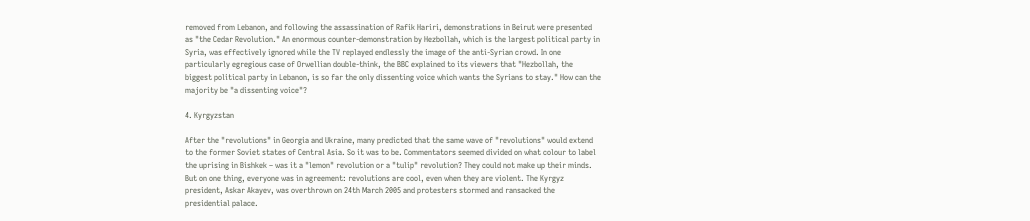removed from Lebanon, and following the assassination of Rafik Hariri, demonstrations in Beirut were presented as "the Cedar Revolution." An enormous counter-demonstration by Hezbollah, which is the largest political party in Syria, was effectively ignored while the TV replayed endlessly the image of the anti-Syrian crowd. In one particularly egregious case of Orwellian double-think, the BBC explained to its viewers that "Hezbollah, the biggest political party in Lebanon, is so far the only dissenting voice which wants the Syrians to stay." How can the majority be "a dissenting voice"?

4. Kyrgyzstan

After the "revolutions" in Georgia and Ukraine, many predicted that the same wave of "revolutions" would extend to the former Soviet states of Central Asia. So it was to be. Commentators seemed divided on what colour to label the uprising in Bishkek – was it a "lemon" revolution or a "tulip" revolution? They could not make up their minds. But on one thing, everyone was in agreement: revolutions are cool, even when they are violent. The Kyrgyz president, Askar Akayev, was overthrown on 24th March 2005 and protesters stormed and ransacked the presidential palace.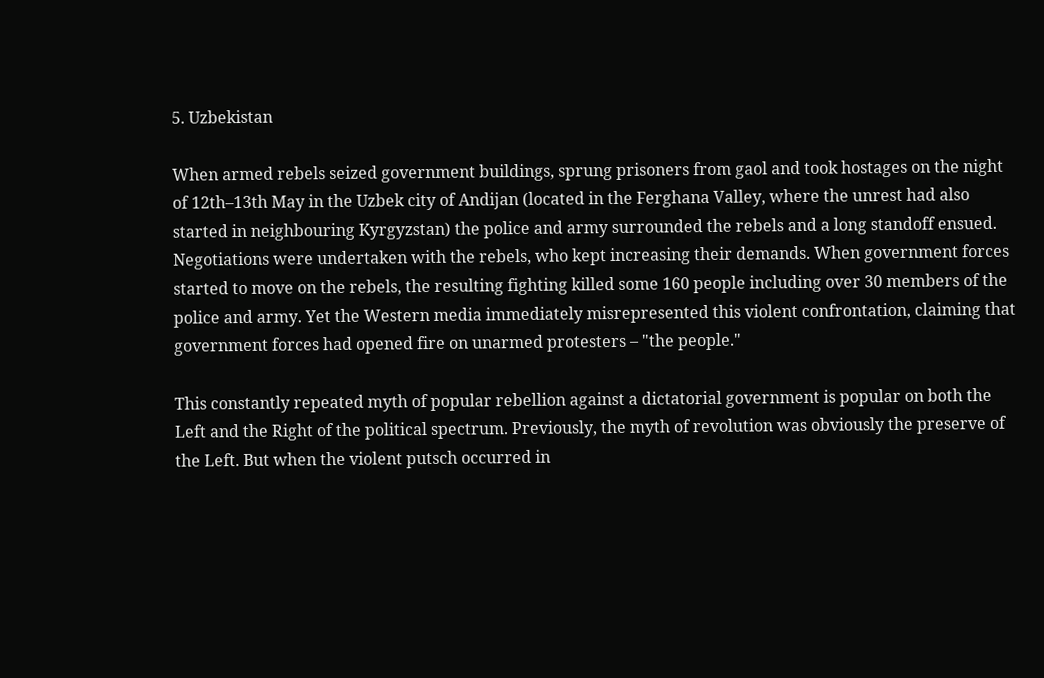5. Uzbekistan

When armed rebels seized government buildings, sprung prisoners from gaol and took hostages on the night of 12th–13th May in the Uzbek city of Andijan (located in the Ferghana Valley, where the unrest had also started in neighbouring Kyrgyzstan) the police and army surrounded the rebels and a long standoff ensued. Negotiations were undertaken with the rebels, who kept increasing their demands. When government forces started to move on the rebels, the resulting fighting killed some 160 people including over 30 members of the police and army. Yet the Western media immediately misrepresented this violent confrontation, claiming that government forces had opened fire on unarmed protesters – "the people."

This constantly repeated myth of popular rebellion against a dictatorial government is popular on both the Left and the Right of the political spectrum. Previously, the myth of revolution was obviously the preserve of the Left. But when the violent putsch occurred in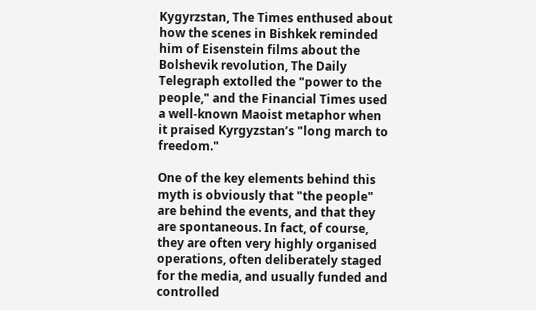Kygyrzstan, The Times enthused about how the scenes in Bishkek reminded him of Eisenstein films about the Bolshevik revolution, The Daily Telegraph extolled the "power to the people," and the Financial Times used a well-known Maoist metaphor when it praised Kyrgyzstan’s "long march to freedom."

One of the key elements behind this myth is obviously that "the people" are behind the events, and that they are spontaneous. In fact, of course, they are often very highly organised operations, often deliberately staged for the media, and usually funded and controlled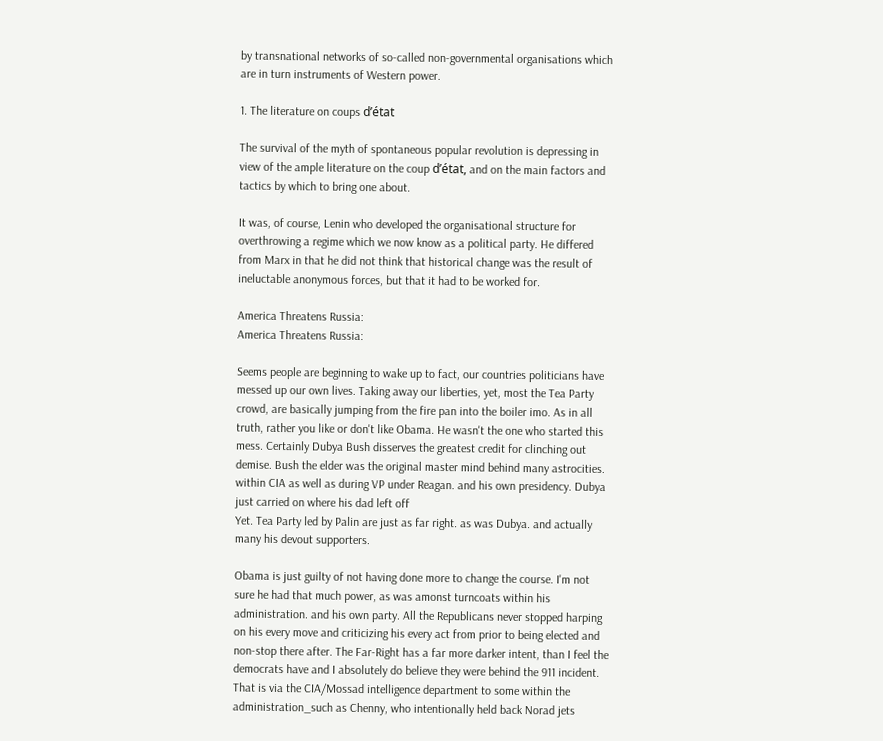by transnational networks of so-called non-governmental organisations which are in turn instruments of Western power.

1. The literature on coups d’état

The survival of the myth of spontaneous popular revolution is depressing in view of the ample literature on the coup d’état, and on the main factors and tactics by which to bring one about.

It was, of course, Lenin who developed the organisational structure for overthrowing a regime which we now know as a political party. He differed from Marx in that he did not think that historical change was the result of ineluctable anonymous forces, but that it had to be worked for.

America Threatens Russia:
America Threatens Russia:

Seems people are beginning to wake up to fact, our countries politicians have messed up our own lives. Taking away our liberties, yet, most the Tea Party crowd, are basically jumping from the fire pan into the boiler imo. As in all truth, rather you like or don't like Obama. He wasn't the one who started this mess. Certainly Dubya Bush disserves the greatest credit for clinching out demise. Bush the elder was the original master mind behind many astrocities. within CIA as well as during VP under Reagan. and his own presidency. Dubya just carried on where his dad left off
Yet. Tea Party led by Palin are just as far right. as was Dubya. and actually many his devout supporters.

Obama is just guilty of not having done more to change the course. I'm not sure he had that much power, as was amonst turncoats within his administration. and his own party. All the Republicans never stopped harping on his every move and criticizing his every act from prior to being elected and non-stop there after. The Far-Right has a far more darker intent, than I feel the democrats have and I absolutely do believe they were behind the 911 incident. That is via the CIA/Mossad intelligence department to some within the administration_such as Chenny, who intentionally held back Norad jets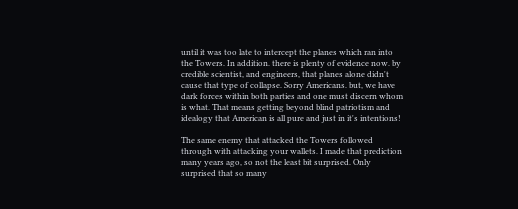until it was too late to intercept the planes which ran into the Towers. In addition. there is plenty of evidence now. by credible scientist, and engineers, that planes alone didn't cause that type of collapse. Sorry Americans. but, we have dark forces within both parties and one must discern whom is what. That means getting beyond blind patriotism and idealogy that American is all pure and just in it's intentions!

The same enemy that attacked the Towers followed through with attacking your wallets. I made that prediction many years ago, so not the least bit surprised. Only surprised that so many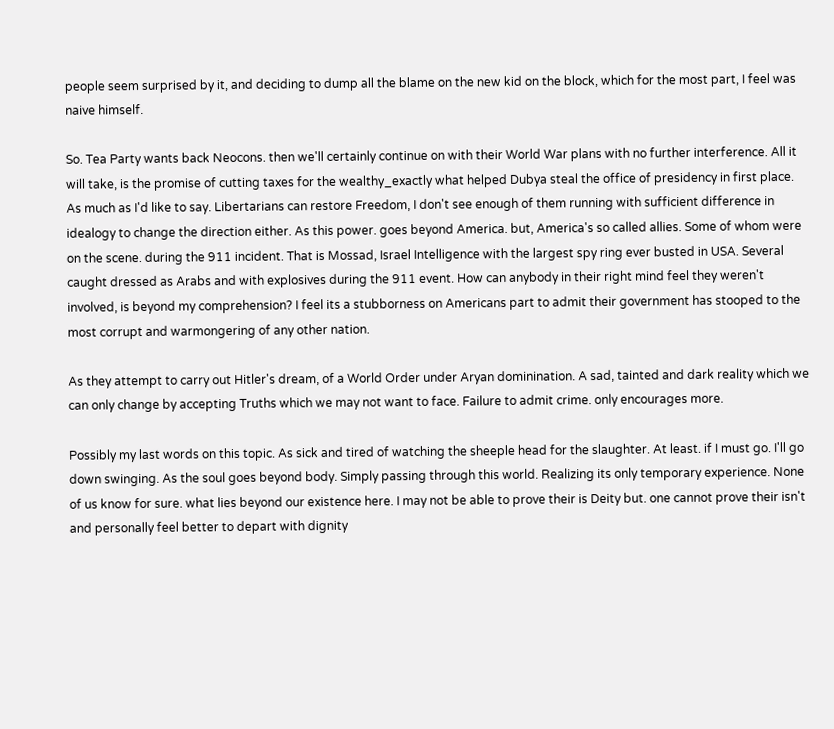people seem surprised by it, and deciding to dump all the blame on the new kid on the block, which for the most part, I feel was naive himself.

So. Tea Party wants back Neocons. then we'll certainly continue on with their World War plans with no further interference. All it will take, is the promise of cutting taxes for the wealthy_exactly what helped Dubya steal the office of presidency in first place. As much as I'd like to say. Libertarians can restore Freedom, I don't see enough of them running with sufficient difference in idealogy to change the direction either. As this power. goes beyond America. but, America's so called allies. Some of whom were on the scene. during the 911 incident. That is Mossad, Israel Intelligence with the largest spy ring ever busted in USA. Several caught dressed as Arabs and with explosives during the 911 event. How can anybody in their right mind feel they weren't involved, is beyond my comprehension? I feel its a stubborness on Americans part to admit their government has stooped to the most corrupt and warmongering of any other nation.

As they attempt to carry out Hitler's dream, of a World Order under Aryan dominination. A sad, tainted and dark reality which we can only change by accepting Truths which we may not want to face. Failure to admit crime. only encourages more.

Possibly my last words on this topic. As sick and tired of watching the sheeple head for the slaughter. At least. if I must go. I'll go down swinging. As the soul goes beyond body. Simply passing through this world. Realizing its only temporary experience. None of us know for sure. what lies beyond our existence here. I may not be able to prove their is Deity but. one cannot prove their isn't and personally feel better to depart with dignity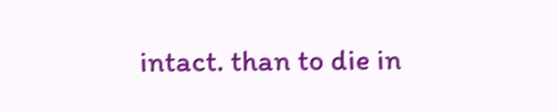intact. than to die in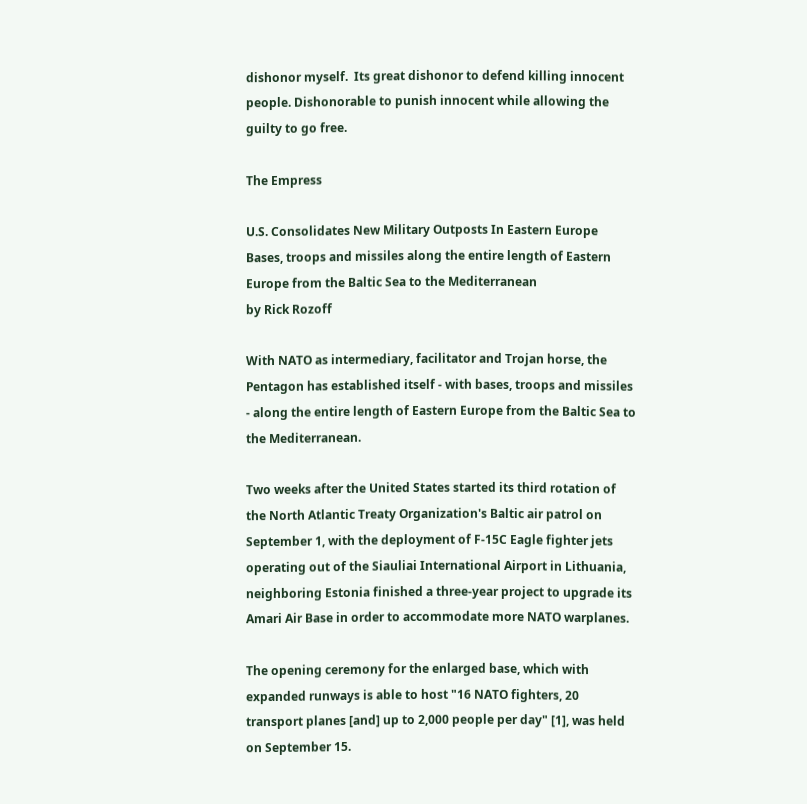dishonor myself.  Its great dishonor to defend killing innocent people. Dishonorable to punish innocent while allowing the guilty to go free.

The Empress

U.S. Consolidates New Military Outposts In Eastern Europe
Bases, troops and missiles along the entire length of Eastern Europe from the Baltic Sea to the Mediterranean
by Rick Rozoff

With NATO as intermediary, facilitator and Trojan horse, the Pentagon has established itself - with bases, troops and missiles - along the entire length of Eastern Europe from the Baltic Sea to the Mediterranean.

Two weeks after the United States started its third rotation of the North Atlantic Treaty Organization's Baltic air patrol on September 1, with the deployment of F-15C Eagle fighter jets operating out of the Siauliai International Airport in Lithuania, neighboring Estonia finished a three-year project to upgrade its Amari Air Base in order to accommodate more NATO warplanes.

The opening ceremony for the enlarged base, which with expanded runways is able to host "16 NATO fighters, 20 transport planes [and] up to 2,000 people per day" [1], was held on September 15.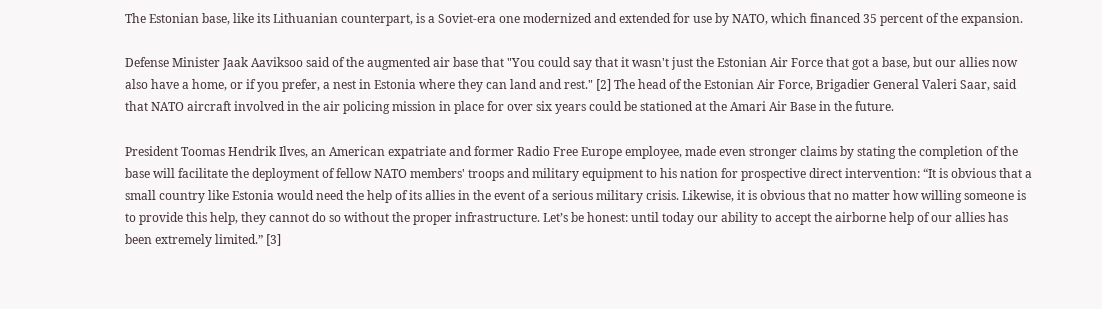The Estonian base, like its Lithuanian counterpart, is a Soviet-era one modernized and extended for use by NATO, which financed 35 percent of the expansion.

Defense Minister Jaak Aaviksoo said of the augmented air base that "You could say that it wasn't just the Estonian Air Force that got a base, but our allies now also have a home, or if you prefer, a nest in Estonia where they can land and rest." [2] The head of the Estonian Air Force, Brigadier General Valeri Saar, said that NATO aircraft involved in the air policing mission in place for over six years could be stationed at the Amari Air Base in the future.

President Toomas Hendrik Ilves, an American expatriate and former Radio Free Europe employee, made even stronger claims by stating the completion of the base will facilitate the deployment of fellow NATO members' troops and military equipment to his nation for prospective direct intervention: “It is obvious that a small country like Estonia would need the help of its allies in the event of a serious military crisis. Likewise, it is obvious that no matter how willing someone is to provide this help, they cannot do so without the proper infrastructure. Let’s be honest: until today our ability to accept the airborne help of our allies has been extremely limited.” [3]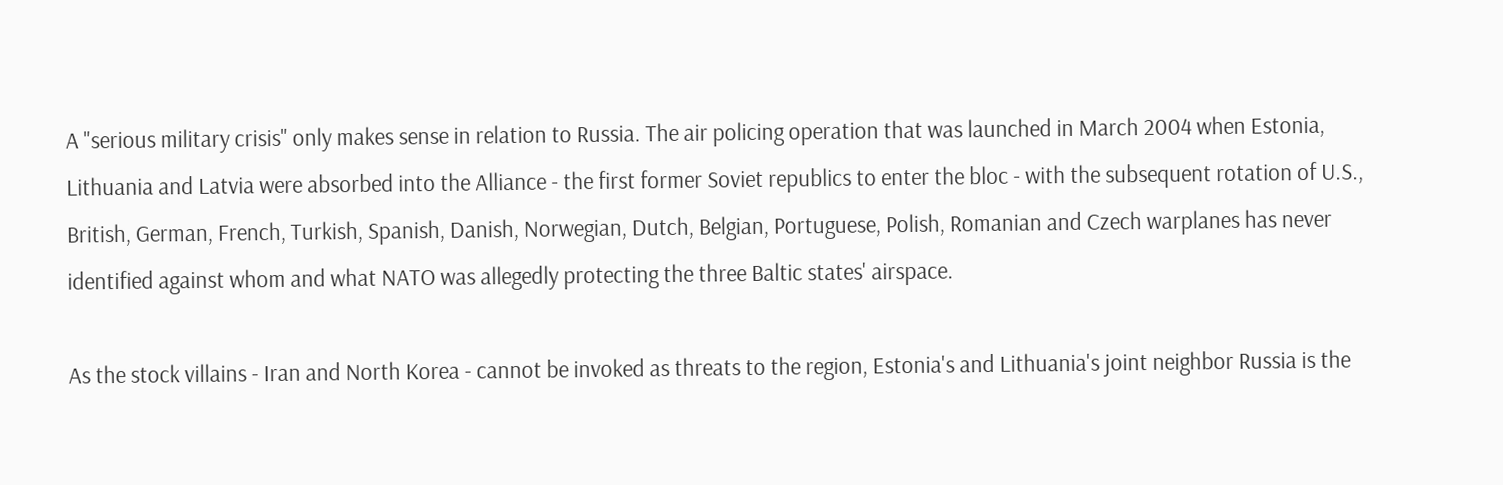A "serious military crisis" only makes sense in relation to Russia. The air policing operation that was launched in March 2004 when Estonia, Lithuania and Latvia were absorbed into the Alliance - the first former Soviet republics to enter the bloc - with the subsequent rotation of U.S., British, German, French, Turkish, Spanish, Danish, Norwegian, Dutch, Belgian, Portuguese, Polish, Romanian and Czech warplanes has never identified against whom and what NATO was allegedly protecting the three Baltic states' airspace.

As the stock villains - Iran and North Korea - cannot be invoked as threats to the region, Estonia's and Lithuania's joint neighbor Russia is the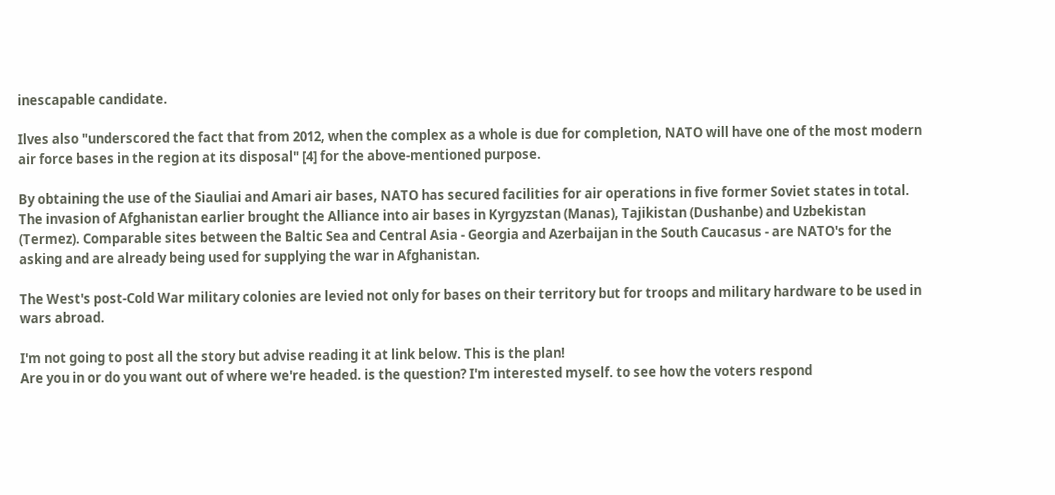inescapable candidate.

Ilves also "underscored the fact that from 2012, when the complex as a whole is due for completion, NATO will have one of the most modern air force bases in the region at its disposal" [4] for the above-mentioned purpose.

By obtaining the use of the Siauliai and Amari air bases, NATO has secured facilities for air operations in five former Soviet states in total. The invasion of Afghanistan earlier brought the Alliance into air bases in Kyrgyzstan (Manas), Tajikistan (Dushanbe) and Uzbekistan (Termez). Comparable sites between the Baltic Sea and Central Asia - Georgia and Azerbaijan in the South Caucasus - are NATO's for the asking and are already being used for supplying the war in Afghanistan.

The West's post-Cold War military colonies are levied not only for bases on their territory but for troops and military hardware to be used in wars abroad.

I'm not going to post all the story but advise reading it at link below. This is the plan!
Are you in or do you want out of where we're headed. is the question? I'm interested myself. to see how the voters respond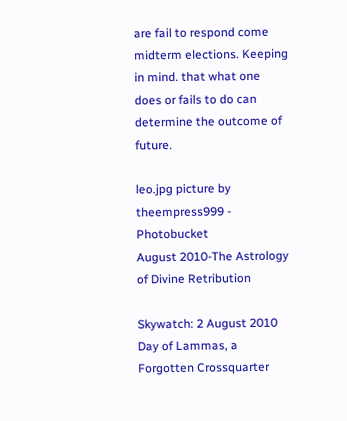are fail to respond come midterm elections. Keeping in mind. that what one does or fails to do can determine the outcome of future.

leo.jpg picture by theempress999 - Photobucket
August 2010-The Astrology of Divine Retribution

Skywatch: 2 August 2010
Day of Lammas, a Forgotten Crossquarter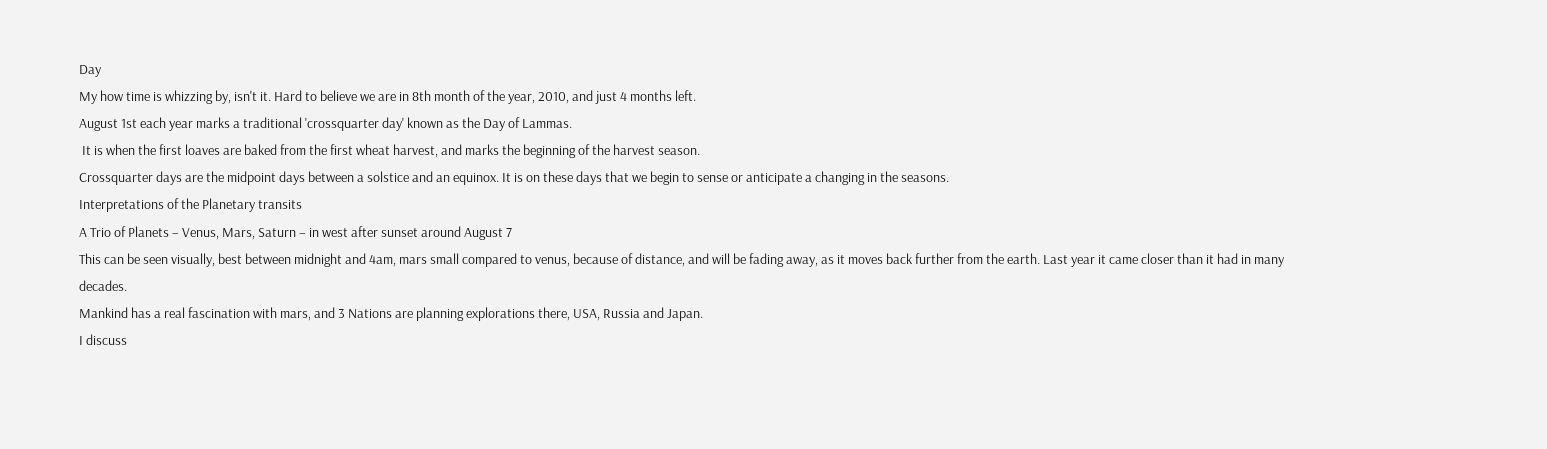Day
My how time is whizzing by, isn't it. Hard to believe we are in 8th month of the year, 2010, and just 4 months left.
August 1st each year marks a traditional 'crossquarter day' known as the Day of Lammas.
 It is when the first loaves are baked from the first wheat harvest, and marks the beginning of the harvest season.
Crossquarter days are the midpoint days between a solstice and an equinox. It is on these days that we begin to sense or anticipate a changing in the seasons.
Interpretations of the Planetary transits
A Trio of Planets – Venus, Mars, Saturn – in west after sunset around August 7
This can be seen visually, best between midnight and 4am, mars small compared to venus, because of distance, and will be fading away, as it moves back further from the earth. Last year it came closer than it had in many decades.
Mankind has a real fascination with mars, and 3 Nations are planning explorations there, USA, Russia and Japan.
I discuss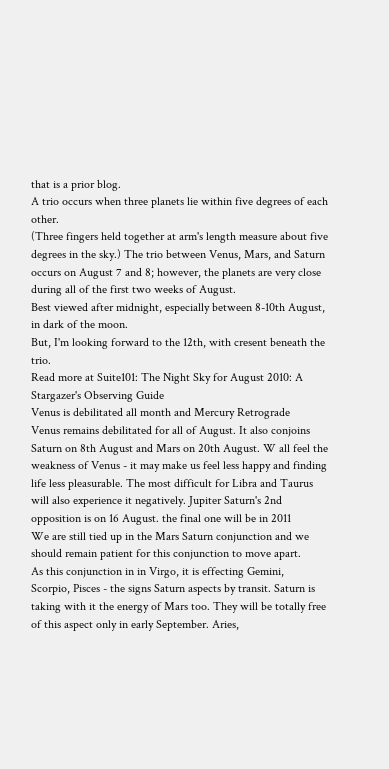that is a prior blog.
A trio occurs when three planets lie within five degrees of each other.
(Three fingers held together at arm's length measure about five degrees in the sky.) The trio between Venus, Mars, and Saturn occurs on August 7 and 8; however, the planets are very close during all of the first two weeks of August.
Best viewed after midnight, especially between 8-10th August, in dark of the moon.
But, I'm looking forward to the 12th, with cresent beneath the trio.
Read more at Suite101: The Night Sky for August 2010: A Stargazer's Observing Guide
Venus is debilitated all month and Mercury Retrograde
Venus remains debilitated for all of August. It also conjoins Saturn on 8th August and Mars on 20th August. W all feel the weakness of Venus - it may make us feel less happy and finding life less pleasurable. The most difficult for Libra and Taurus will also experience it negatively. Jupiter Saturn's 2nd opposition is on 16 August. the final one will be in 2011
We are still tied up in the Mars Saturn conjunction and we should remain patient for this conjunction to move apart.
As this conjunction in in Virgo, it is effecting Gemini,  Scorpio, Pisces - the signs Saturn aspects by transit. Saturn is taking with it the energy of Mars too. They will be totally free of this aspect only in early September. Aries,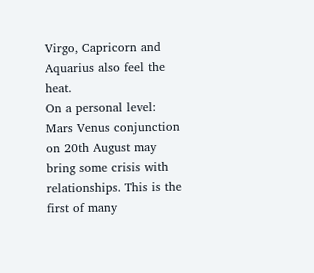Virgo, Capricorn and Aquarius also feel the heat.
On a personal level:
Mars Venus conjunction on 20th August may bring some crisis with relationships. This is the first of many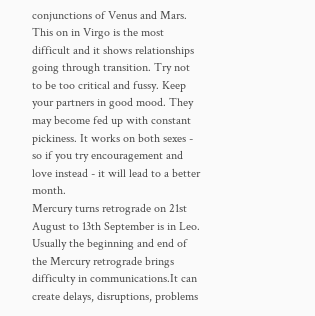conjunctions of Venus and Mars. This on in Virgo is the most difficult and it shows relationships going through transition. Try not to be too critical and fussy. Keep your partners in good mood. They may become fed up with constant pickiness. It works on both sexes - so if you try encouragement and love instead - it will lead to a better month.
Mercury turns retrograde on 21st August to 13th September is in Leo. Usually the beginning and end of the Mercury retrograde brings difficulty in communications.It can create delays, disruptions, problems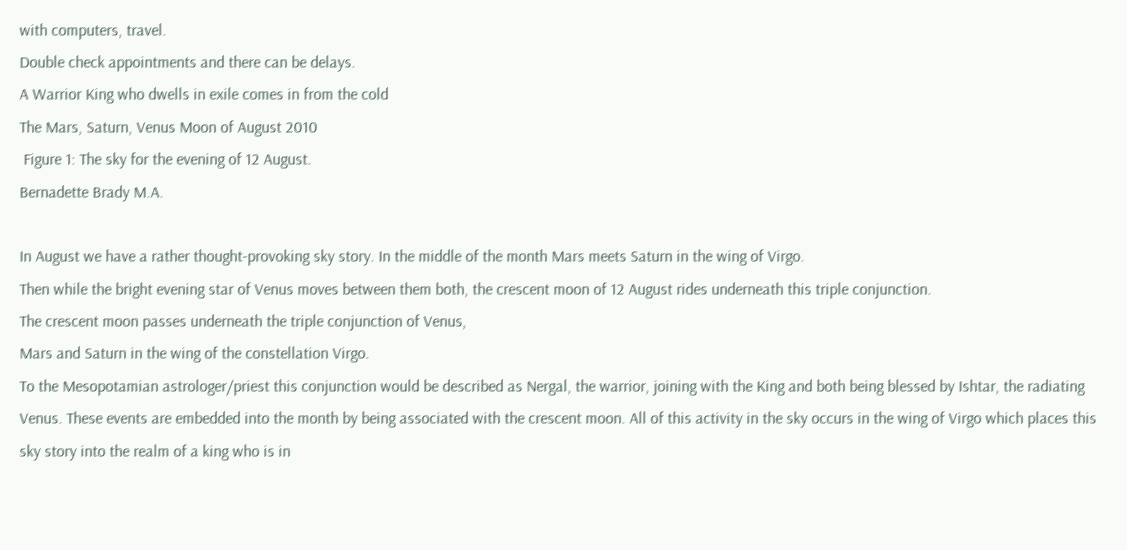with computers, travel.
Double check appointments and there can be delays.
A Warrior King who dwells in exile comes in from the cold
The Mars, Saturn, Venus Moon of August 2010
 Figure 1: The sky for the evening of 12 August.
Bernadette Brady M.A.

In August we have a rather thought-provoking sky story. In the middle of the month Mars meets Saturn in the wing of Virgo.
Then while the bright evening star of Venus moves between them both, the crescent moon of 12 August rides underneath this triple conjunction.
The crescent moon passes underneath the triple conjunction of Venus,
Mars and Saturn in the wing of the constellation Virgo.
To the Mesopotamian astrologer/priest this conjunction would be described as Nergal, the warrior, joining with the King and both being blessed by Ishtar, the radiating Venus. These events are embedded into the month by being associated with the crescent moon. All of this activity in the sky occurs in the wing of Virgo which places this sky story into the realm of a king who is in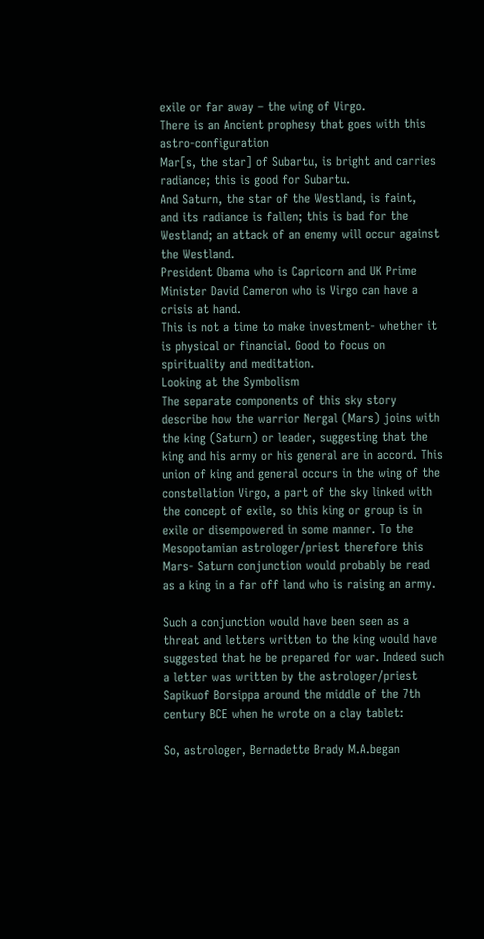exile or far away – the wing of Virgo.
There is an Ancient prophesy that goes with this astro-configuration
Mar[s, the star] of Subartu, is bright and carries radiance; this is good for Subartu.
And Saturn, the star of the Westland, is faint,
and its radiance is fallen; this is bad for the Westland; an attack of an enemy will occur against the Westland.
President Obama who is Capricorn and UK Prime Minister David Cameron who is Virgo can have a crisis at hand.
This is not a time to make investment- whether it is physical or financial. Good to focus on spirituality and meditation.
Looking at the Symbolism
The separate components of this sky story describe how the warrior Nergal (Mars) joins with the king (Saturn) or leader, suggesting that the king and his army or his general are in accord. This union of king and general occurs in the wing of the constellation Virgo, a part of the sky linked with the concept of exile, so this king or group is in exile or disempowered in some manner. To the Mesopotamian astrologer/priest therefore this Mars- Saturn conjunction would probably be read as a king in a far off land who is raising an army.

Such a conjunction would have been seen as a threat and letters written to the king would have suggested that he be prepared for war. Indeed such a letter was written by the astrologer/priest Sapikuof Borsippa around the middle of the 7th century BCE when he wrote on a clay tablet:

So, astrologer, Bernadette Brady M.A.began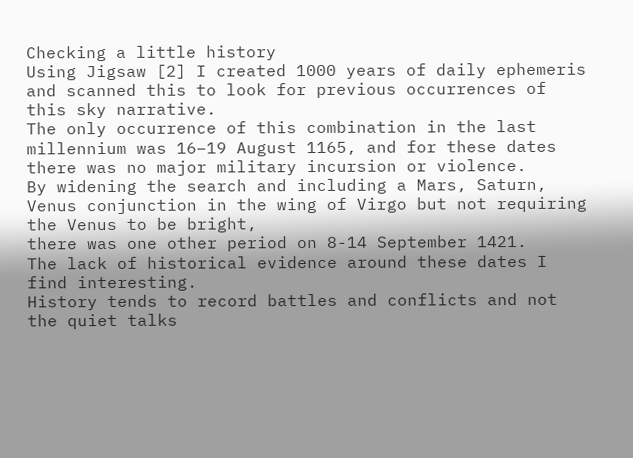Checking a little history
Using Jigsaw [2] I created 1000 years of daily ephemeris and scanned this to look for previous occurrences of this sky narrative.
The only occurrence of this combination in the last millennium was 16–19 August 1165, and for these dates there was no major military incursion or violence.
By widening the search and including a Mars, Saturn, Venus conjunction in the wing of Virgo but not requiring the Venus to be bright,
there was one other period on 8-14 September 1421.
The lack of historical evidence around these dates I find interesting.
History tends to record battles and conflicts and not the quiet talks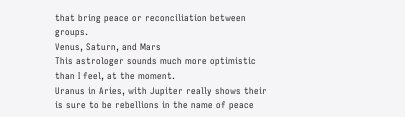that bring peace or reconciliation between groups.
Venus, Saturn, and Mars
This astrologer sounds much more optimistic than I feel, at the moment.
Uranus in Aries, with Jupiter really shows their is sure to be rebellions in the name of peace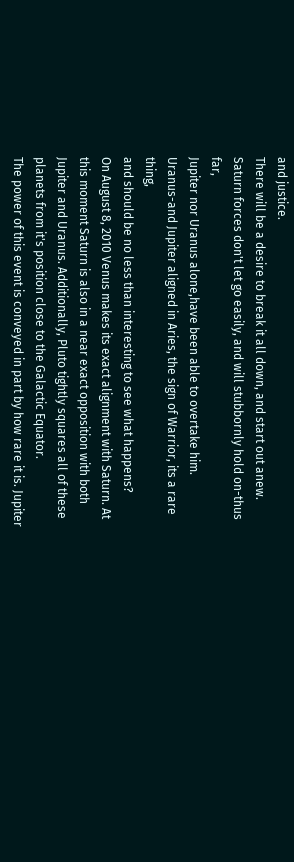and justice.
There will be a desire to break it all down, and start out anew.
Saturn forces don't let go easily, and will stubbornly hold on-thus far,
Jupiter nor Uranus alone,have been able to overtake him.
Uranus-and Jupiter aligned in Aries, the sign of Warrior, its a rare thing,
and should be no less than interesting to see what happens?
On August 8, 2010 Venus makes its exact alignment with Saturn. At this moment Saturn is also in a near exact opposition with both Jupiter and Uranus. Additionally, Pluto tightly squares all of these planets from it's position close to the Galactic Equator.
The power of this event is conveyed in part by how rare it is. Jupiter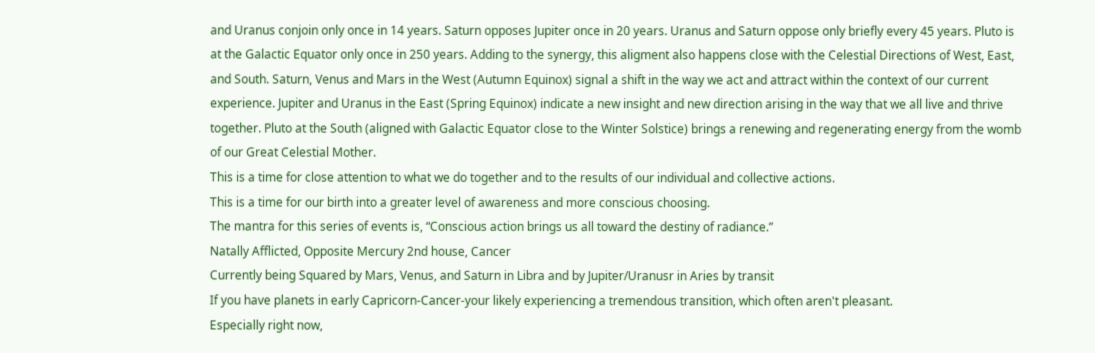and Uranus conjoin only once in 14 years. Saturn opposes Jupiter once in 20 years. Uranus and Saturn oppose only briefly every 45 years. Pluto is at the Galactic Equator only once in 250 years. Adding to the synergy, this aligment also happens close with the Celestial Directions of West, East, and South. Saturn, Venus and Mars in the West (Autumn Equinox) signal a shift in the way we act and attract within the context of our current experience. Jupiter and Uranus in the East (Spring Equinox) indicate a new insight and new direction arising in the way that we all live and thrive together. Pluto at the South (aligned with Galactic Equator close to the Winter Solstice) brings a renewing and regenerating energy from the womb of our Great Celestial Mother.
This is a time for close attention to what we do together and to the results of our individual and collective actions.
This is a time for our birth into a greater level of awareness and more conscious choosing.
The mantra for this series of events is, “Conscious action brings us all toward the destiny of radiance.”
Natally Afflicted, Opposite Mercury 2nd house, Cancer
Currently being Squared by Mars, Venus, and Saturn in Libra and by Jupiter/Uranusr in Aries by transit
If you have planets in early Capricorn-Cancer-your likely experiencing a tremendous transition, which often aren't pleasant.
Especially right now,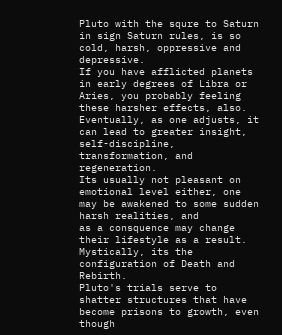Pluto with the squre to Saturn in sign Saturn rules, is so cold, harsh, oppressive and depressive.
If you have afflicted planets in early degrees of Libra or Aries, you probably feeling these harsher effects, also.
Eventually, as one adjusts, it can lead to greater insight, self-discipline, transformation, and regeneration.
Its usually not pleasant on emotional level either, one may be awakened to some sudden harsh realities, and
as a consquence may change their lifestyle as a result.
Mystically, its the configuration of Death and Rebirth.
Pluto's trials serve to shatter structures that have become prisons to growth, even though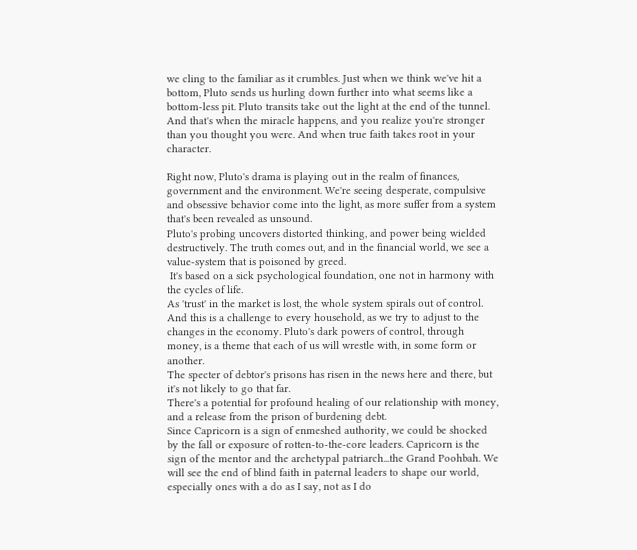we cling to the familiar as it crumbles. Just when we think we've hit a bottom, Pluto sends us hurling down further into what seems like a bottom-less pit. Pluto transits take out the light at the end of the tunnel.
And that's when the miracle happens, and you realize you're stronger than you thought you were. And when true faith takes root in your character.

Right now, Pluto's drama is playing out in the realm of finances, government and the environment. We're seeing desperate, compulsive and obsessive behavior come into the light, as more suffer from a system that's been revealed as unsound.
Pluto's probing uncovers distorted thinking, and power being wielded destructively. The truth comes out, and in the financial world, we see a value-system that is poisoned by greed.
 It's based on a sick psychological foundation, one not in harmony with the cycles of life.
As 'trust' in the market is lost, the whole system spirals out of control.
And this is a challenge to every household, as we try to adjust to the changes in the economy. Pluto's dark powers of control, through money, is a theme that each of us will wrestle with, in some form or another.
The specter of debtor's prisons has risen in the news here and there, but it's not likely to go that far.
There's a potential for profound healing of our relationship with money, and a release from the prison of burdening debt.
Since Capricorn is a sign of enmeshed authority, we could be shocked by the fall or exposure of rotten-to-the-core leaders. Capricorn is the sign of the mentor and the archetypal patriarch...the Grand Poohbah. We will see the end of blind faith in paternal leaders to shape our world, especially ones with a do as I say, not as I do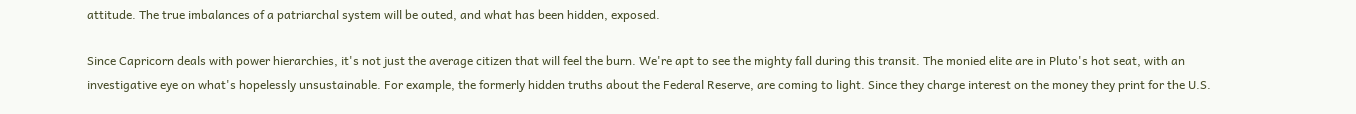attitude. The true imbalances of a patriarchal system will be outed, and what has been hidden, exposed.

Since Capricorn deals with power hierarchies, it's not just the average citizen that will feel the burn. We're apt to see the mighty fall during this transit. The monied elite are in Pluto's hot seat, with an investigative eye on what's hopelessly unsustainable. For example, the formerly hidden truths about the Federal Reserve, are coming to light. Since they charge interest on the money they print for the U.S.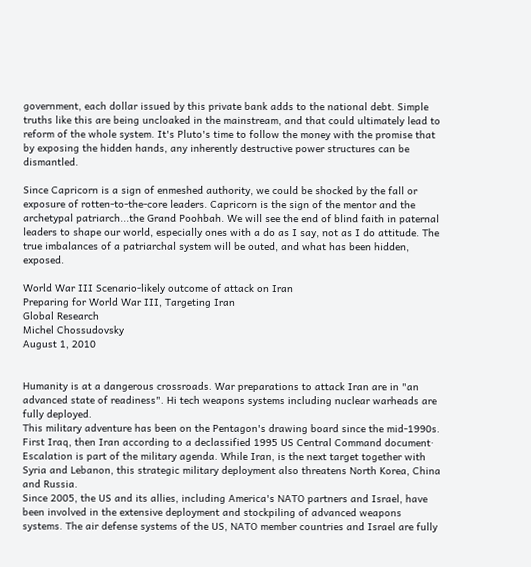government, each dollar issued by this private bank adds to the national debt. Simple truths like this are being uncloaked in the mainstream, and that could ultimately lead to reform of the whole system. It's Pluto's time to follow the money with the promise that by exposing the hidden hands, any inherently destructive power structures can be dismantled.

Since Capricorn is a sign of enmeshed authority, we could be shocked by the fall or exposure of rotten-to-the-core leaders. Capricorn is the sign of the mentor and the archetypal patriarch...the Grand Poohbah. We will see the end of blind faith in paternal leaders to shape our world, especially ones with a do as I say, not as I do attitude. The true imbalances of a patriarchal system will be outed, and what has been hidden, exposed.

World War III Scenario-likely outcome of attack on Iran
Preparing for World War III, Targeting Iran
Global Research
Michel Chossudovsky
August 1, 2010


Humanity is at a dangerous crossroads. War preparations to attack Iran are in "an advanced state of readiness". Hi tech weapons systems including nuclear warheads are fully deployed.
This military adventure has been on the Pentagon's drawing board since the mid-1990s. First Iraq, then Iran according to a declassified 1995 US Central Command document·
Escalation is part of the military agenda. While Iran, is the next target together with Syria and Lebanon, this strategic military deployment also threatens North Korea, China and Russia.
Since 2005, the US and its allies, including America's NATO partners and Israel, have been involved in the extensive deployment and stockpiling of advanced weapons systems. The air defense systems of the US, NATO member countries and Israel are fully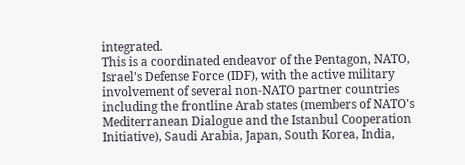integrated.
This is a coordinated endeavor of the Pentagon, NATO, Israel's Defense Force (IDF), with the active military involvement of several non-NATO partner countries including the frontline Arab states (members of NATO's Mediterranean Dialogue and the Istanbul Cooperation Initiative), Saudi Arabia, Japan, South Korea, India,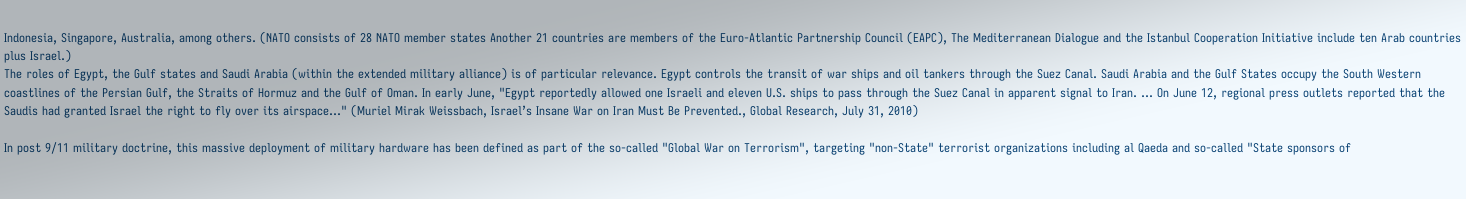Indonesia, Singapore, Australia, among others. (NATO consists of 28 NATO member states Another 21 countries are members of the Euro-Atlantic Partnership Council (EAPC), The Mediterranean Dialogue and the Istanbul Cooperation Initiative include ten Arab countries plus Israel.)
The roles of Egypt, the Gulf states and Saudi Arabia (within the extended military alliance) is of particular relevance. Egypt controls the transit of war ships and oil tankers through the Suez Canal. Saudi Arabia and the Gulf States occupy the South Western coastlines of the Persian Gulf, the Straits of Hormuz and the Gulf of Oman. In early June, "Egypt reportedly allowed one Israeli and eleven U.S. ships to pass through the Suez Canal in apparent signal to Iran. ... On June 12, regional press outlets reported that the Saudis had granted Israel the right to fly over its airspace..." (Muriel Mirak Weissbach, Israel’s Insane War on Iran Must Be Prevented., Global Research, July 31, 2010)

In post 9/11 military doctrine, this massive deployment of military hardware has been defined as part of the so-called "Global War on Terrorism", targeting "non-State" terrorist organizations including al Qaeda and so-called "State sponsors of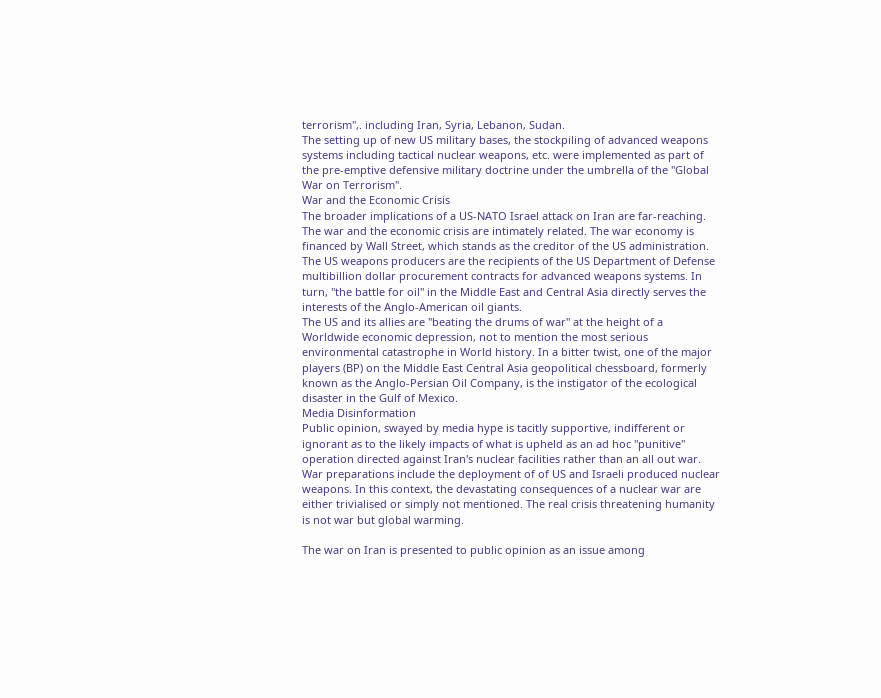terrorism",. including Iran, Syria, Lebanon, Sudan.
The setting up of new US military bases, the stockpiling of advanced weapons systems including tactical nuclear weapons, etc. were implemented as part of the pre-emptive defensive military doctrine under the umbrella of the "Global War on Terrorism".
War and the Economic Crisis
The broader implications of a US-NATO Israel attack on Iran are far-reaching. The war and the economic crisis are intimately related. The war economy is financed by Wall Street, which stands as the creditor of the US administration. The US weapons producers are the recipients of the US Department of Defense multibillion dollar procurement contracts for advanced weapons systems. In turn, "the battle for oil" in the Middle East and Central Asia directly serves the interests of the Anglo-American oil giants.
The US and its allies are "beating the drums of war" at the height of a Worldwide economic depression, not to mention the most serious environmental catastrophe in World history. In a bitter twist, one of the major players (BP) on the Middle East Central Asia geopolitical chessboard, formerly known as the Anglo-Persian Oil Company, is the instigator of the ecological disaster in the Gulf of Mexico.
Media Disinformation
Public opinion, swayed by media hype is tacitly supportive, indifferent or ignorant as to the likely impacts of what is upheld as an ad hoc "punitive" operation directed against Iran's nuclear facilities rather than an all out war. War preparations include the deployment of of US and Israeli produced nuclear weapons. In this context, the devastating consequences of a nuclear war are either trivialised or simply not mentioned. The real crisis threatening humanity is not war but global warming.

The war on Iran is presented to public opinion as an issue among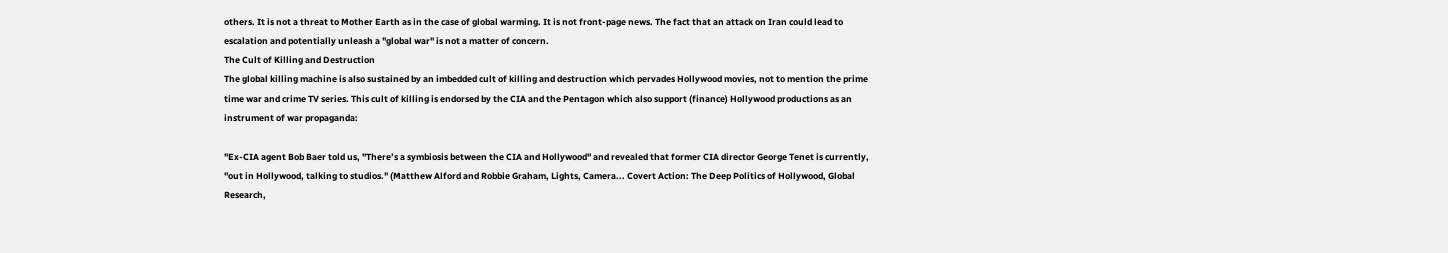others. It is not a threat to Mother Earth as in the case of global warming. It is not front-page news. The fact that an attack on Iran could lead to escalation and potentially unleash a "global war" is not a matter of concern.
The Cult of Killing and Destruction
The global killing machine is also sustained by an imbedded cult of killing and destruction which pervades Hollywood movies, not to mention the prime time war and crime TV series. This cult of killing is endorsed by the CIA and the Pentagon which also support (finance) Hollywood productions as an instrument of war propaganda:

"Ex-CIA agent Bob Baer told us, "There’s a symbiosis between the CIA and Hollywood" and revealed that former CIA director George Tenet is currently, "out in Hollywood, talking to studios." (Matthew Alford and Robbie Graham, Lights, Camera... Covert Action: The Deep Politics of Hollywood, Global Research,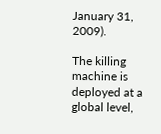January 31, 2009).

The killing machine is deployed at a global level,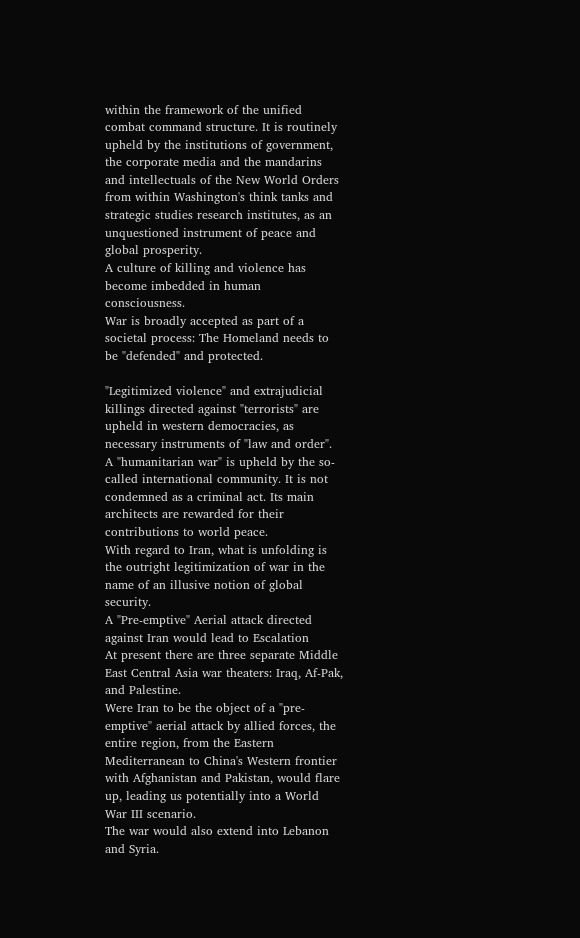within the framework of the unified combat command structure. It is routinely upheld by the institutions of government, the corporate media and the mandarins and intellectuals of the New World Orders from within Washington's think tanks and strategic studies research institutes, as an unquestioned instrument of peace and global prosperity.
A culture of killing and violence has become imbedded in human consciousness.
War is broadly accepted as part of a societal process: The Homeland needs to be "defended" and protected.

"Legitimized violence" and extrajudicial killings directed against "terrorists" are upheld in western democracies, as necessary instruments of "law and order".
A "humanitarian war" is upheld by the so-called international community. It is not condemned as a criminal act. Its main architects are rewarded for their contributions to world peace.
With regard to Iran, what is unfolding is the outright legitimization of war in the name of an illusive notion of global security.
A "Pre-emptive" Aerial attack directed against Iran would lead to Escalation
At present there are three separate Middle East Central Asia war theaters: Iraq, Af-Pak, and Palestine.
Were Iran to be the object of a "pre-emptive" aerial attack by allied forces, the entire region, from the Eastern Mediterranean to China's Western frontier with Afghanistan and Pakistan, would flare up, leading us potentially into a World War III scenario.
The war would also extend into Lebanon and Syria.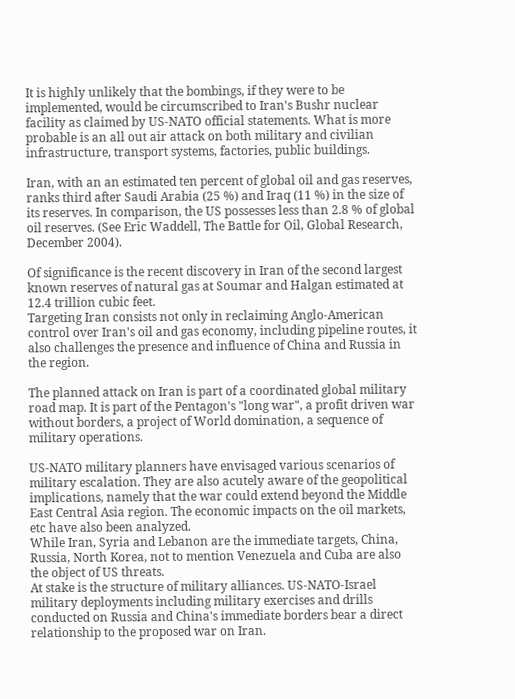It is highly unlikely that the bombings, if they were to be implemented, would be circumscribed to Iran's Bushr nuclear facility as claimed by US-NATO official statements. What is more probable is an all out air attack on both military and civilian infrastructure, transport systems, factories, public buildings.

Iran, with an an estimated ten percent of global oil and gas reserves, ranks third after Saudi Arabia (25 %) and Iraq (11 %) in the size of its reserves. In comparison, the US possesses less than 2.8 % of global oil reserves. (See Eric Waddell, The Battle for Oil, Global Research, December 2004).

Of significance is the recent discovery in Iran of the second largest known reserves of natural gas at Soumar and Halgan estimated at 12.4 trillion cubic feet.
Targeting Iran consists not only in reclaiming Anglo-American control over Iran's oil and gas economy, including pipeline routes, it also challenges the presence and influence of China and Russia in the region.

The planned attack on Iran is part of a coordinated global military road map. It is part of the Pentagon's "long war", a profit driven war without borders, a project of World domination, a sequence of military operations.

US-NATO military planners have envisaged various scenarios of military escalation. They are also acutely aware of the geopolitical implications, namely that the war could extend beyond the Middle East Central Asia region. The economic impacts on the oil markets, etc have also been analyzed.
While Iran, Syria and Lebanon are the immediate targets, China, Russia, North Korea, not to mention Venezuela and Cuba are also the object of US threats.
At stake is the structure of military alliances. US-NATO-Israel military deployments including military exercises and drills conducted on Russia and China's immediate borders bear a direct relationship to the proposed war on Iran.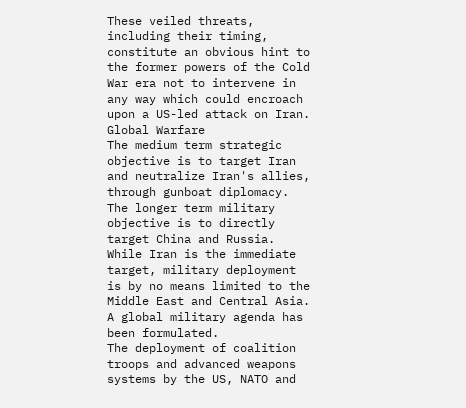These veiled threats, including their timing, constitute an obvious hint to the former powers of the Cold War era not to intervene in any way which could encroach upon a US-led attack on Iran.
Global Warfare
The medium term strategic objective is to target Iran and neutralize Iran's allies, through gunboat diplomacy. The longer term military objective is to directly target China and Russia.
While Iran is the immediate target, military deployment is by no means limited to the Middle East and Central Asia. A global military agenda has been formulated.
The deployment of coalition troops and advanced weapons systems by the US, NATO and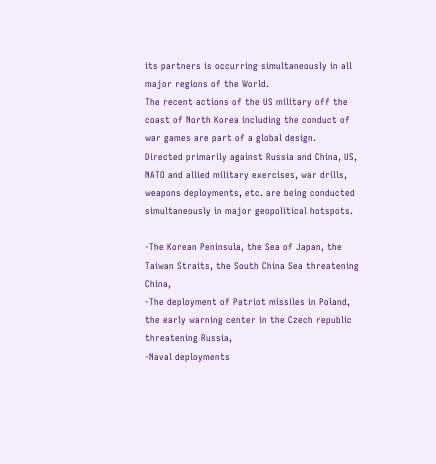its partners is occurring simultaneously in all major regions of the World.
The recent actions of the US military off the coast of North Korea including the conduct of war games are part of a global design.
Directed primarily against Russia and China, US, NATO and allied military exercises, war drills, weapons deployments, etc. are being conducted simultaneously in major geopolitical hotspots.

-The Korean Peninsula, the Sea of Japan, the Taiwan Straits, the South China Sea threatening China,
-The deployment of Patriot missiles in Poland, the early warning center in the Czech republic threatening Russia,
-Naval deployments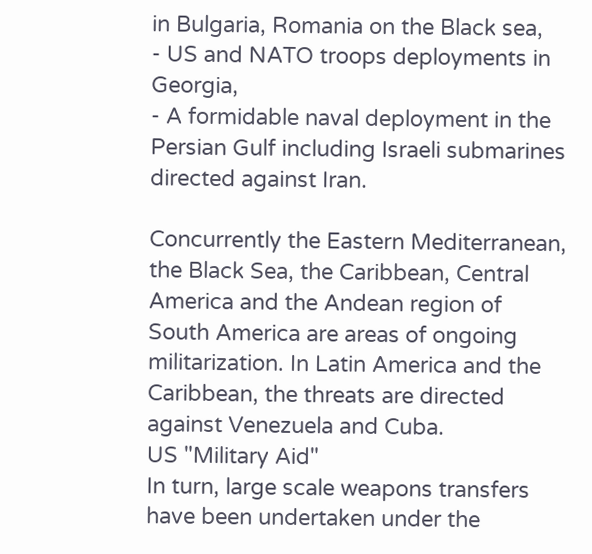in Bulgaria, Romania on the Black sea,
- US and NATO troops deployments in Georgia,
- A formidable naval deployment in the Persian Gulf including Israeli submarines directed against Iran.

Concurrently the Eastern Mediterranean, the Black Sea, the Caribbean, Central America and the Andean region of South America are areas of ongoing militarization. In Latin America and the Caribbean, the threats are directed against Venezuela and Cuba.
US "Military Aid"
In turn, large scale weapons transfers have been undertaken under the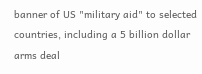banner of US "military aid" to selected countries, including a 5 billion dollar arms deal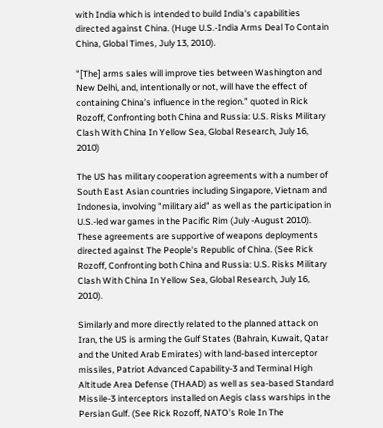with India which is intended to build India's capabilities directed against China. (Huge U.S.-India Arms Deal To Contain China, Global Times, July 13, 2010).

"[The] arms sales will improve ties between Washington and New Delhi, and, intentionally or not, will have the effect of containing China’s influence in the region.” quoted in Rick Rozoff, Confronting both China and Russia: U.S. Risks Military Clash With China In Yellow Sea, Global Research, July 16, 2010)

The US has military cooperation agreements with a number of South East Asian countries including Singapore, Vietnam and Indonesia, involving "military aid" as well as the participation in U.S.-led war games in the Pacific Rim (July -August 2010). These agreements are supportive of weapons deployments directed against The People's Republic of China. (See Rick Rozoff, Confronting both China and Russia: U.S. Risks Military Clash With China In Yellow Sea, Global Research, July 16, 2010).

Similarly and more directly related to the planned attack on Iran, the US is arming the Gulf States (Bahrain, Kuwait, Qatar and the United Arab Emirates) with land-based interceptor missiles, Patriot Advanced Capability-3 and Terminal High Altitude Area Defense (THAAD) as well as sea-based Standard Missile-3 interceptors installed on Aegis class warships in the Persian Gulf. (See Rick Rozoff, NATO’s Role In The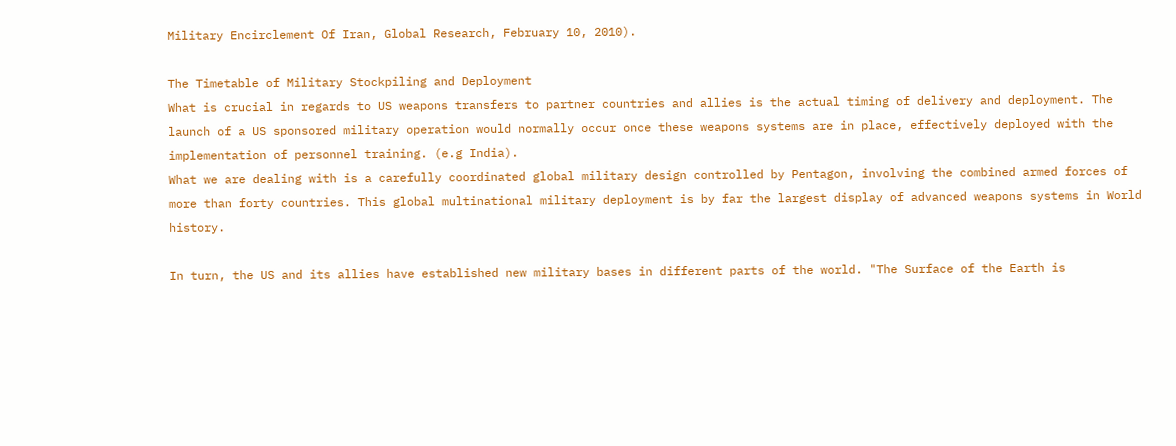Military Encirclement Of Iran, Global Research, February 10, 2010).

The Timetable of Military Stockpiling and Deployment
What is crucial in regards to US weapons transfers to partner countries and allies is the actual timing of delivery and deployment. The launch of a US sponsored military operation would normally occur once these weapons systems are in place, effectively deployed with the implementation of personnel training. (e.g India).
What we are dealing with is a carefully coordinated global military design controlled by Pentagon, involving the combined armed forces of more than forty countries. This global multinational military deployment is by far the largest display of advanced weapons systems in World history.

In turn, the US and its allies have established new military bases in different parts of the world. "The Surface of the Earth is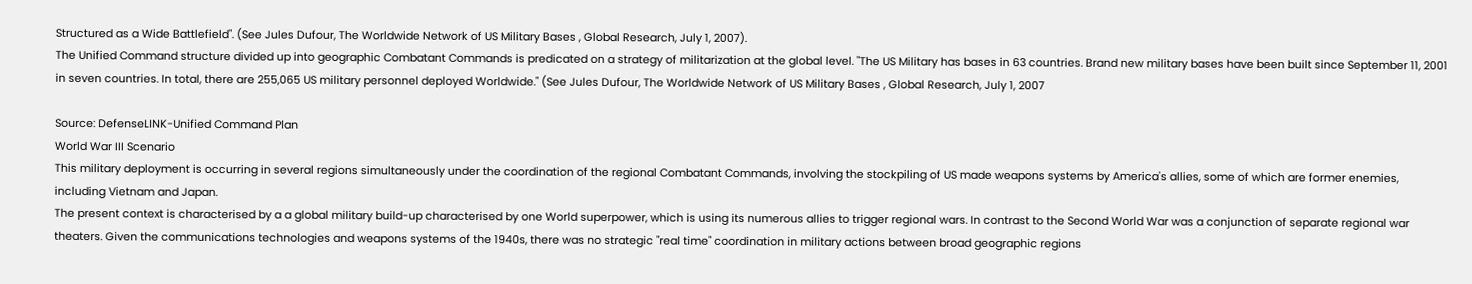Structured as a Wide Battlefield". (See Jules Dufour, The Worldwide Network of US Military Bases , Global Research, July 1, 2007).
The Unified Command structure divided up into geographic Combatant Commands is predicated on a strategy of militarization at the global level. "The US Military has bases in 63 countries. Brand new military bases have been built since September 11, 2001 in seven countries. In total, there are 255,065 US military personnel deployed Worldwide." (See Jules Dufour, The Worldwide Network of US Military Bases , Global Research, July 1, 2007

Source: DefenseLINK-Unified Command Plan
World War III Scenario
This military deployment is occurring in several regions simultaneously under the coordination of the regional Combatant Commands, involving the stockpiling of US made weapons systems by America's allies, some of which are former enemies, including Vietnam and Japan.
The present context is characterised by a a global military build-up characterised by one World superpower, which is using its numerous allies to trigger regional wars. In contrast to the Second World War was a conjunction of separate regional war theaters. Given the communications technologies and weapons systems of the 1940s, there was no strategic "real time" coordination in military actions between broad geographic regions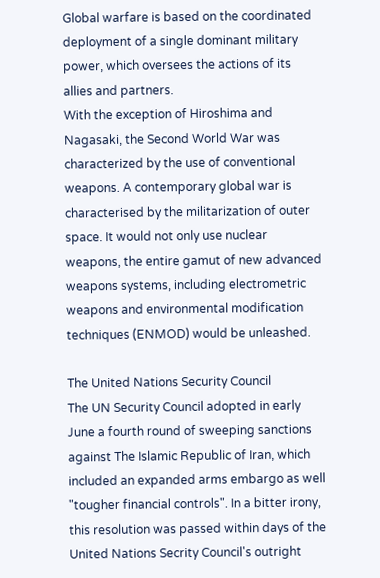Global warfare is based on the coordinated deployment of a single dominant military power, which oversees the actions of its allies and partners.
With the exception of Hiroshima and Nagasaki, the Second World War was characterized by the use of conventional weapons. A contemporary global war is characterised by the militarization of outer space. It would not only use nuclear weapons, the entire gamut of new advanced weapons systems, including electrometric weapons and environmental modification techniques (ENMOD) would be unleashed.

The United Nations Security Council
The UN Security Council adopted in early June a fourth round of sweeping sanctions against The Islamic Republic of Iran, which included an expanded arms embargo as well "tougher financial controls". In a bitter irony, this resolution was passed within days of the United Nations Secrity Council's outright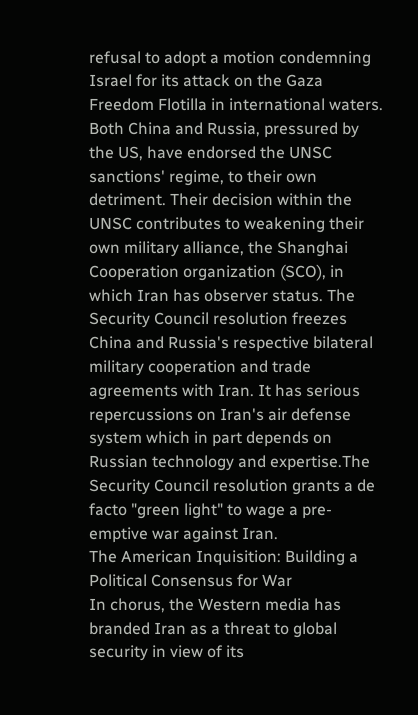refusal to adopt a motion condemning Israel for its attack on the Gaza Freedom Flotilla in international waters.
Both China and Russia, pressured by the US, have endorsed the UNSC sanctions' regime, to their own detriment. Their decision within the UNSC contributes to weakening their own military alliance, the Shanghai Cooperation organization (SCO), in which Iran has observer status. The Security Council resolution freezes China and Russia's respective bilateral military cooperation and trade agreements with Iran. It has serious repercussions on Iran's air defense system which in part depends on Russian technology and expertise.The Security Council resolution grants a de facto "green light" to wage a pre-emptive war against Iran.
The American Inquisition: Building a Political Consensus for War
In chorus, the Western media has branded Iran as a threat to global security in view of its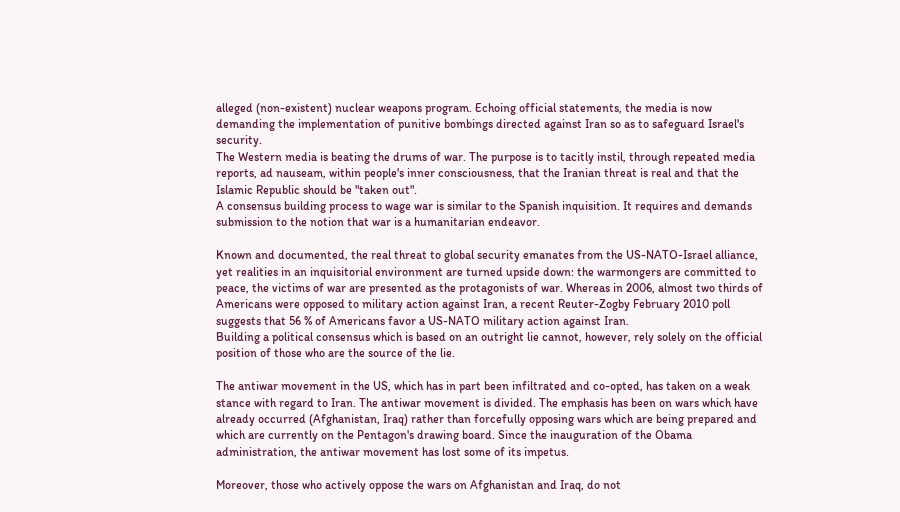alleged (non-existent) nuclear weapons program. Echoing official statements, the media is now demanding the implementation of punitive bombings directed against Iran so as to safeguard Israel's security.
The Western media is beating the drums of war. The purpose is to tacitly instil, through repeated media reports, ad nauseam, within people's inner consciousness, that the Iranian threat is real and that the Islamic Republic should be "taken out".
A consensus building process to wage war is similar to the Spanish inquisition. It requires and demands submission to the notion that war is a humanitarian endeavor.

Known and documented, the real threat to global security emanates from the US-NATO-Israel alliance, yet realities in an inquisitorial environment are turned upside down: the warmongers are committed to peace, the victims of war are presented as the protagonists of war. Whereas in 2006, almost two thirds of Americans were opposed to military action against Iran, a recent Reuter-Zogby February 2010 poll suggests that 56 % of Americans favor a US-NATO military action against Iran.
Building a political consensus which is based on an outright lie cannot, however, rely solely on the official position of those who are the source of the lie.

The antiwar movement in the US, which has in part been infiltrated and co-opted, has taken on a weak stance with regard to Iran. The antiwar movement is divided. The emphasis has been on wars which have already occurred (Afghanistan, Iraq) rather than forcefully opposing wars which are being prepared and which are currently on the Pentagon's drawing board. Since the inauguration of the Obama administration, the antiwar movement has lost some of its impetus.

Moreover, those who actively oppose the wars on Afghanistan and Iraq, do not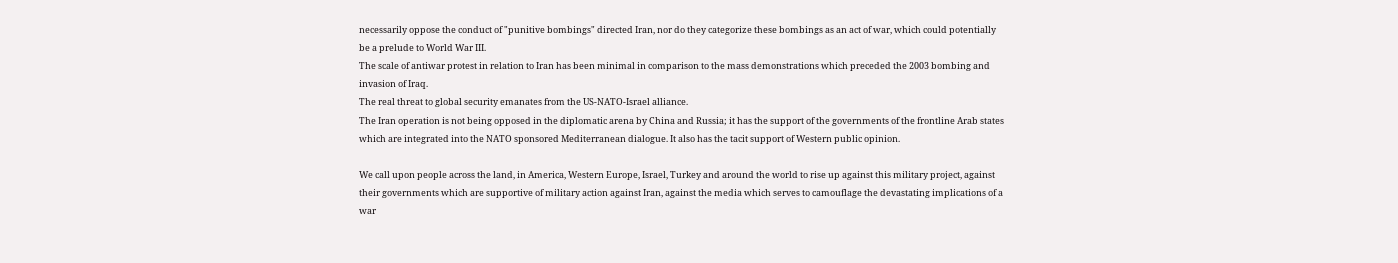necessarily oppose the conduct of "punitive bombings" directed Iran, nor do they categorize these bombings as an act of war, which could potentially be a prelude to World War III.
The scale of antiwar protest in relation to Iran has been minimal in comparison to the mass demonstrations which preceded the 2003 bombing and invasion of Iraq.
The real threat to global security emanates from the US-NATO-Israel alliance.
The Iran operation is not being opposed in the diplomatic arena by China and Russia; it has the support of the governments of the frontline Arab states which are integrated into the NATO sponsored Mediterranean dialogue. It also has the tacit support of Western public opinion.

We call upon people across the land, in America, Western Europe, Israel, Turkey and around the world to rise up against this military project, against their governments which are supportive of military action against Iran, against the media which serves to camouflage the devastating implications of a war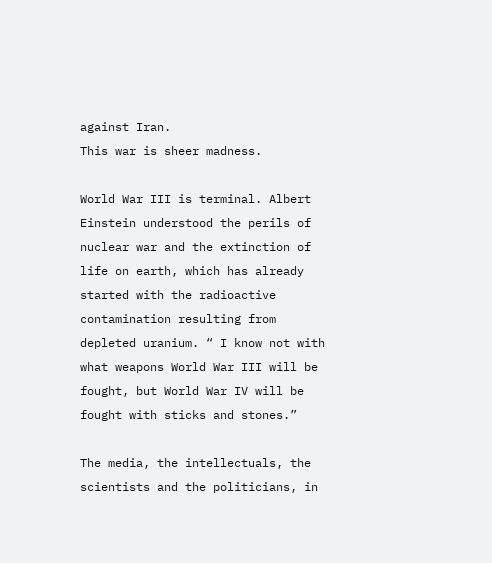against Iran.
This war is sheer madness.

World War III is terminal. Albert Einstein understood the perils of nuclear war and the extinction of life on earth, which has already started with the radioactive contamination resulting from depleted uranium. “ I know not with what weapons World War III will be fought, but World War IV will be fought with sticks and stones.”

The media, the intellectuals, the scientists and the politicians, in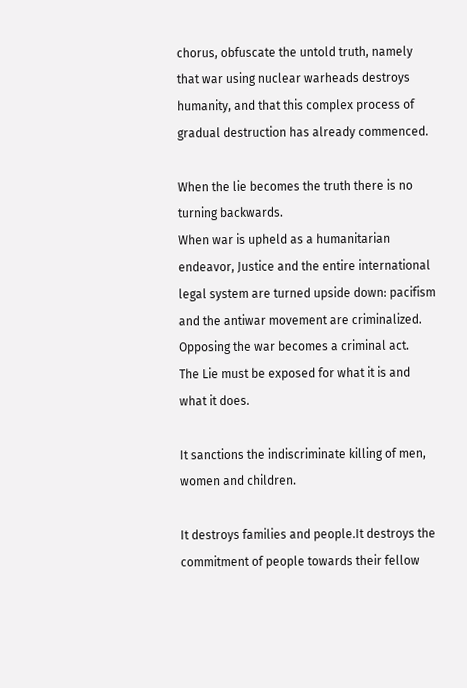chorus, obfuscate the untold truth, namely that war using nuclear warheads destroys humanity, and that this complex process of gradual destruction has already commenced.

When the lie becomes the truth there is no turning backwards.
When war is upheld as a humanitarian endeavor, Justice and the entire international legal system are turned upside down: pacifism and the antiwar movement are criminalized. Opposing the war becomes a criminal act.
The Lie must be exposed for what it is and what it does.

It sanctions the indiscriminate killing of men, women and children.

It destroys families and people.It destroys the commitment of people towards their fellow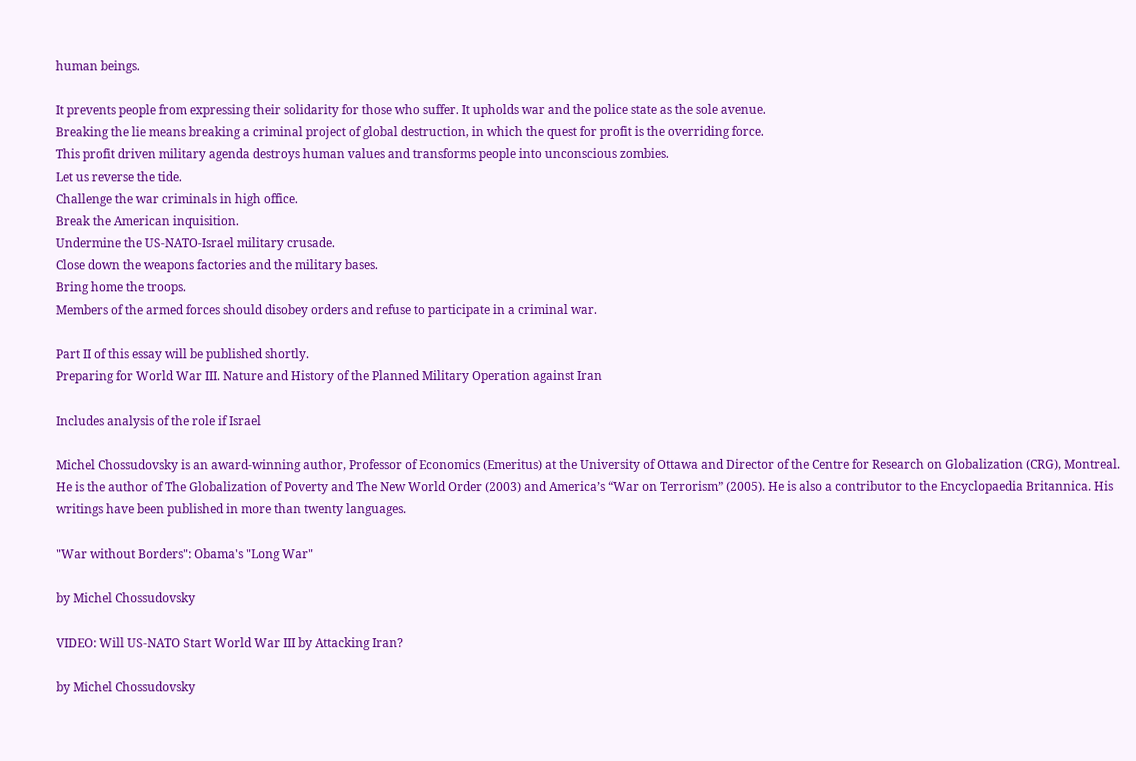human beings.

It prevents people from expressing their solidarity for those who suffer. It upholds war and the police state as the sole avenue.
Breaking the lie means breaking a criminal project of global destruction, in which the quest for profit is the overriding force.
This profit driven military agenda destroys human values and transforms people into unconscious zombies.
Let us reverse the tide.
Challenge the war criminals in high office.
Break the American inquisition.
Undermine the US-NATO-Israel military crusade.
Close down the weapons factories and the military bases.
Bring home the troops.
Members of the armed forces should disobey orders and refuse to participate in a criminal war.

Part II of this essay will be published shortly.
Preparing for World War III. Nature and History of the Planned Military Operation against Iran

Includes analysis of the role if Israel

Michel Chossudovsky is an award-winning author, Professor of Economics (Emeritus) at the University of Ottawa and Director of the Centre for Research on Globalization (CRG), Montreal. He is the author of The Globalization of Poverty and The New World Order (2003) and America’s “War on Terrorism” (2005). He is also a contributor to the Encyclopaedia Britannica. His writings have been published in more than twenty languages.

"War without Borders": Obama's "Long War"

by Michel Chossudovsky

VIDEO: Will US-NATO Start World War III by Attacking Iran?

by Michel Chossudovsky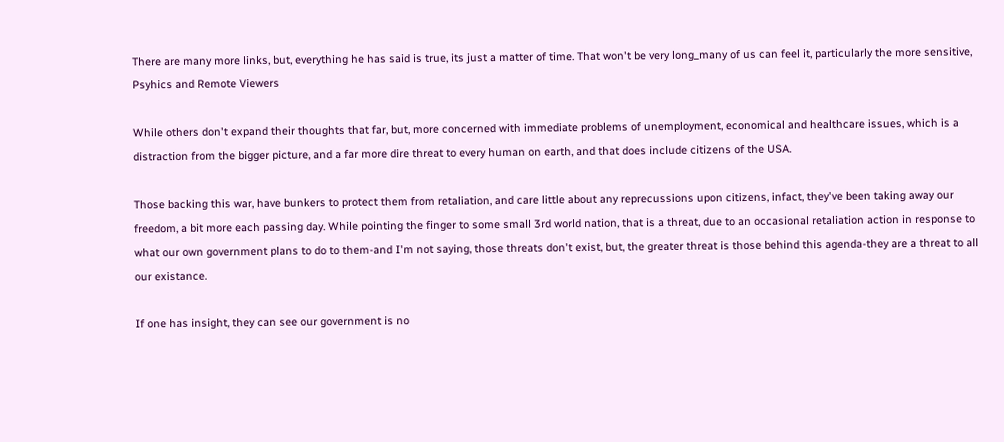There are many more links, but, everything he has said is true, its just a matter of time. That won't be very long_many of us can feel it, particularly the more sensitive,
Psyhics and Remote Viewers

While others don't expand their thoughts that far, but, more concerned with immediate problems of unemployment, economical and healthcare issues, which is a distraction from the bigger picture, and a far more dire threat to every human on earth, and that does include citizens of the USA.

Those backing this war, have bunkers to protect them from retaliation, and care little about any reprecussions upon citizens, infact, they've been taking away our freedom, a bit more each passing day. While pointing the finger to some small 3rd world nation, that is a threat, due to an occasional retaliation action in response to what our own government plans to do to them-and I'm not saying, those threats don't exist, but, the greater threat is those behind this agenda-they are a threat to all our existance.

If one has insight, they can see our government is no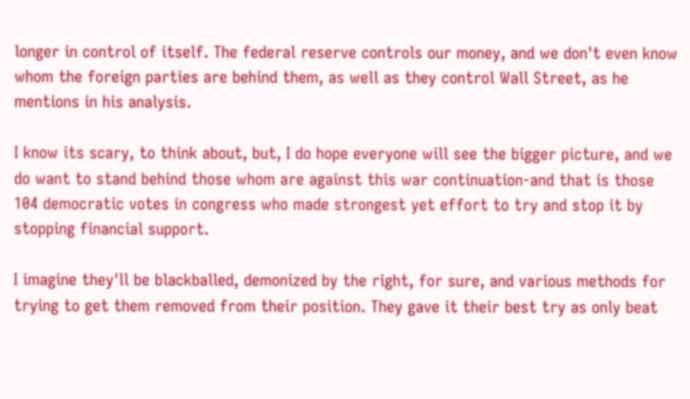longer in control of itself. The federal reserve controls our money, and we don't even know whom the foreign parties are behind them, as well as they control Wall Street, as he mentions in his analysis.

I know its scary, to think about, but, I do hope everyone will see the bigger picture, and we do want to stand behind those whom are against this war continuation-and that is those 104 democratic votes in congress who made strongest yet effort to try and stop it by stopping financial support.

I imagine they'll be blackballed, demonized by the right, for sure, and various methods for trying to get them removed from their position. They gave it their best try as only beat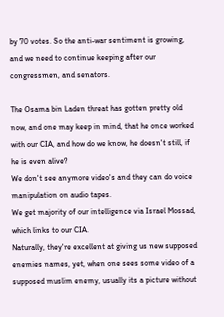by 70 votes. So the anti-war sentiment is growing, and we need to continue keeping after our congressmen, and senators.

The Osama bin Laden threat has gotten pretty old now, and one may keep in mind, that he once worked with our CIA, and how do we know, he doesn't still, if he is even alive?
We don't see anymore video's and they can do voice manipulation on audio tapes.
We get majority of our intelligence via Israel Mossad, which links to our CIA.
Naturally, they're excellent at giving us new supposed enemies names, yet, when one sees some video of a supposed muslim enemy, usually its a picture without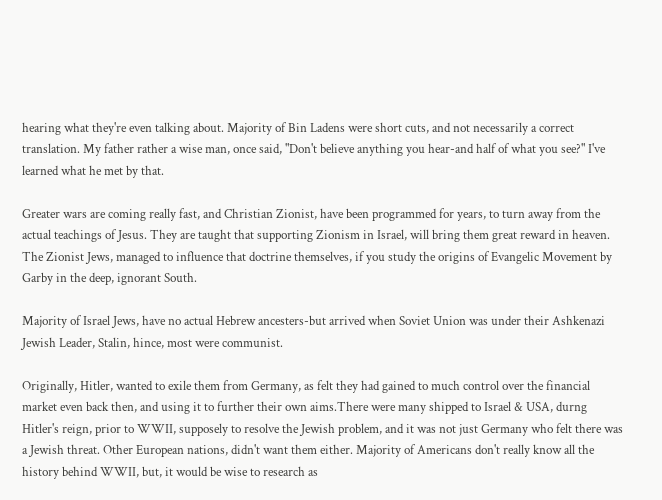hearing what they're even talking about. Majority of Bin Ladens were short cuts, and not necessarily a correct translation. My father rather a wise man, once said, "Don't believe anything you hear-and half of what you see?" I've learned what he met by that.

Greater wars are coming really fast, and Christian Zionist, have been programmed for years, to turn away from the actual teachings of Jesus. They are taught that supporting Zionism in Israel, will bring them great reward in heaven. The Zionist Jews, managed to influence that doctrine themselves, if you study the origins of Evangelic Movement by Garby in the deep, ignorant South.

Majority of Israel Jews, have no actual Hebrew ancesters-but arrived when Soviet Union was under their Ashkenazi Jewish Leader, Stalin, hince, most were communist.

Originally, Hitler, wanted to exile them from Germany, as felt they had gained to much control over the financial market even back then, and using it to further their own aims.There were many shipped to Israel & USA, durng Hitler's reign, prior to WWII, supposely to resolve the Jewish problem, and it was not just Germany who felt there was a Jewish threat. Other European nations, didn't want them either. Majority of Americans don't really know all the history behind WWII, but, it would be wise to research as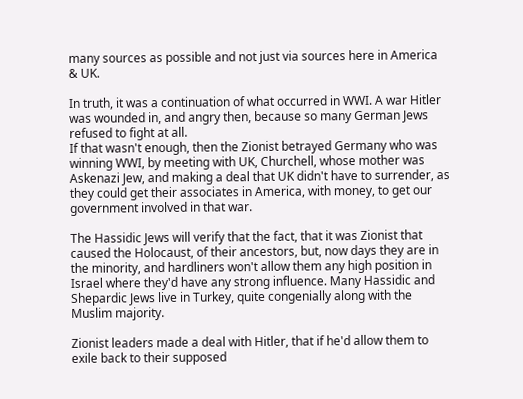many sources as possible and not just via sources here in America & UK.

In truth, it was a continuation of what occurred in WWI. A war Hitler was wounded in, and angry then, because so many German Jews refused to fight at all.
If that wasn't enough, then the Zionist betrayed Germany who was winning WWI, by meeting with UK, Churchell, whose mother was Askenazi Jew, and making a deal that UK didn't have to surrender, as they could get their associates in America, with money, to get our government involved in that war.

The Hassidic Jews will verify that the fact, that it was Zionist that caused the Holocaust, of their ancestors, but, now days they are in the minority, and hardliners won't allow them any high position in Israel where they'd have any strong influence. Many Hassidic and Shepardic Jews live in Turkey, quite congenially along with the Muslim majority.

Zionist leaders made a deal with Hitler, that if he'd allow them to exile back to their supposed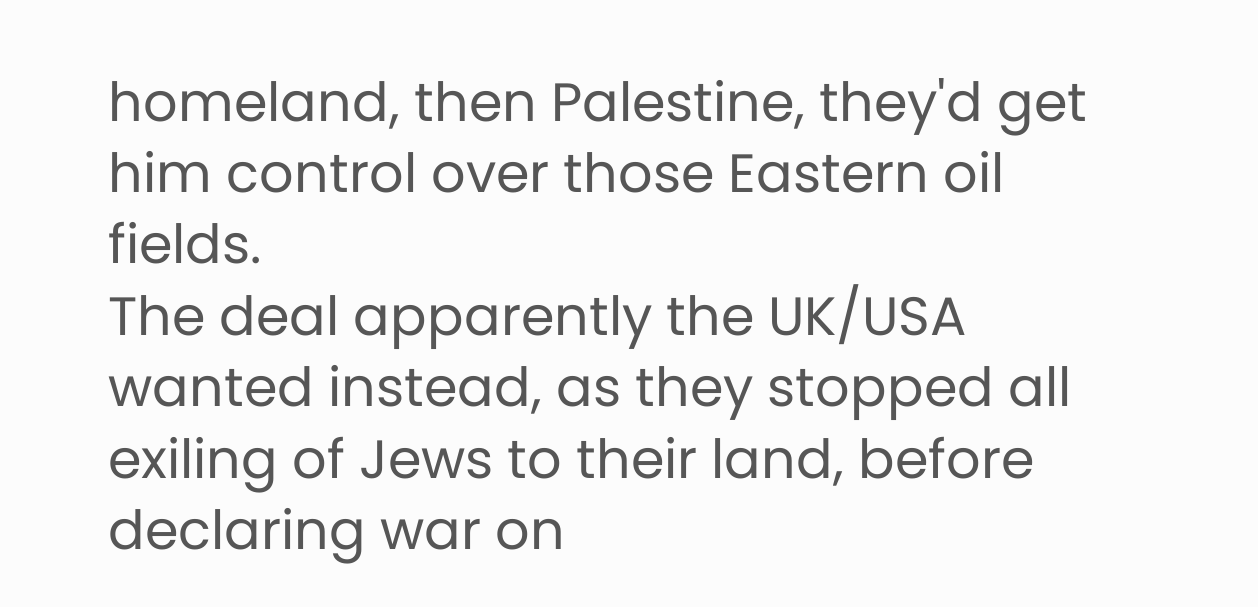homeland, then Palestine, they'd get him control over those Eastern oil fields.
The deal apparently the UK/USA wanted instead, as they stopped all exiling of Jews to their land, before declaring war on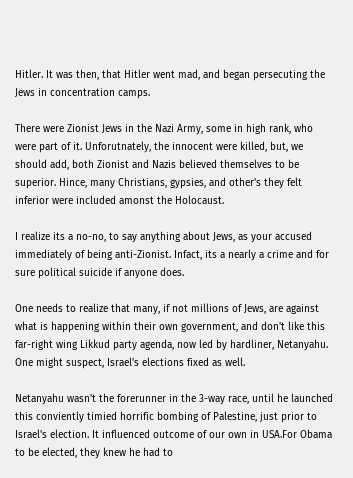Hitler. It was then, that Hitler went mad, and began persecuting the Jews in concentration camps.

There were Zionist Jews in the Nazi Army, some in high rank, who were part of it. Unforutnately, the innocent were killed, but, we should add, both Zionist and Nazis believed themselves to be superior. Hince, many Christians, gypsies, and other's they felt inferior were included amonst the Holocaust.

I realize its a no-no, to say anything about Jews, as your accused immediately of being anti-Zionist. Infact, its a nearly a crime and for sure political suicide if anyone does.

One needs to realize that many, if not millions of Jews, are against what is happening within their own government, and don't like this far-right wing Likkud party agenda, now led by hardliner, Netanyahu. One might suspect, Israel's elections fixed as well.

Netanyahu wasn't the forerunner in the 3-way race, until he launched this conviently timied horrific bombing of Palestine, just prior to Israel's election. It influenced outcome of our own in USA.For Obama to be elected, they knew he had to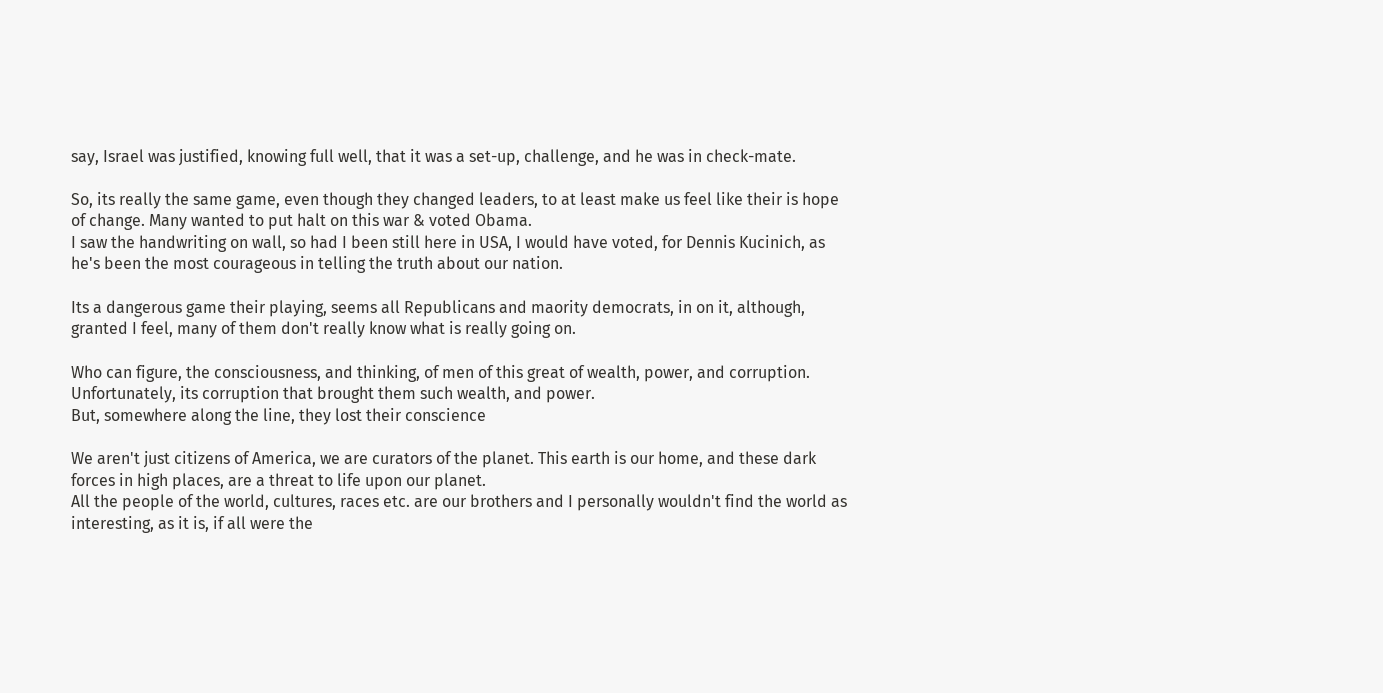say, Israel was justified, knowing full well, that it was a set-up, challenge, and he was in check-mate.

So, its really the same game, even though they changed leaders, to at least make us feel like their is hope of change. Many wanted to put halt on this war & voted Obama.
I saw the handwriting on wall, so had I been still here in USA, I would have voted, for Dennis Kucinich, as he's been the most courageous in telling the truth about our nation.

Its a dangerous game their playing, seems all Republicans and maority democrats, in on it, although, granted I feel, many of them don't really know what is really going on.

Who can figure, the consciousness, and thinking, of men of this great of wealth, power, and corruption. Unfortunately, its corruption that brought them such wealth, and power.
But, somewhere along the line, they lost their conscience

We aren't just citizens of America, we are curators of the planet. This earth is our home, and these dark forces in high places, are a threat to life upon our planet.
All the people of the world, cultures, races etc. are our brothers and I personally wouldn't find the world as interesting, as it is, if all were the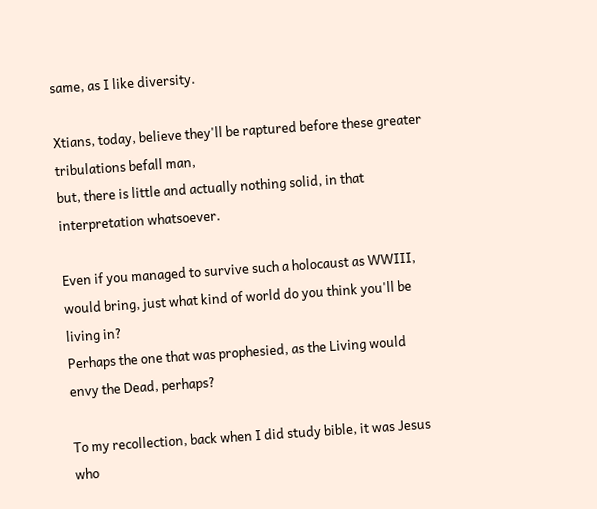same, as I like diversity.

Xtians, today, believe they'll be raptured before these greater tribulations befall man,
but, there is little and actually nothing solid, in that interpretation whatsoever.

Even if you managed to survive such a holocaust as WWIII, would bring, just what kind of world do you think you'll be living in?
Perhaps the one that was prophesied, as the Living would envy the Dead, perhaps?

To my recollection, back when I did study bible, it was Jesus who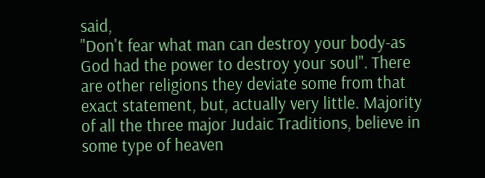said,
"Don't fear what man can destroy your body-as God had the power to destroy your soul". There are other religions they deviate some from that exact statement, but, actually very little. Majority of all the three major Judaic Traditions, believe in some type of heaven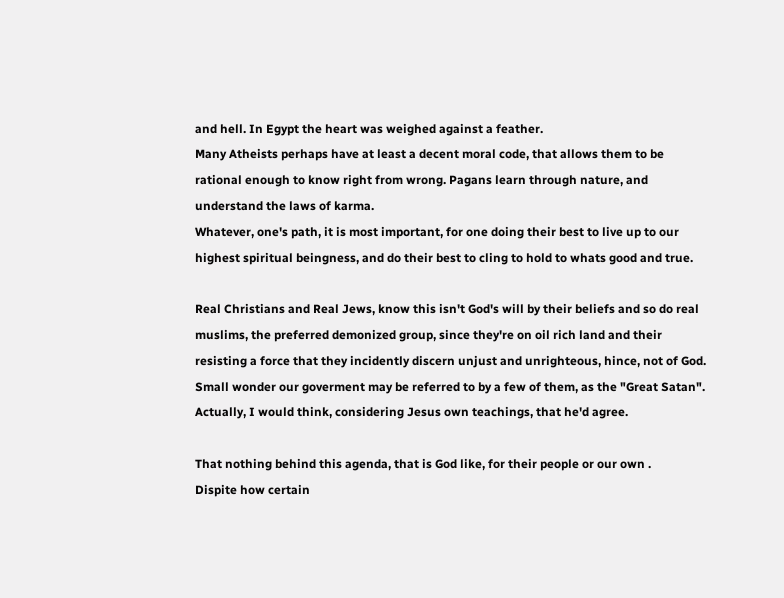and hell. In Egypt the heart was weighed against a feather.
Many Atheists perhaps have at least a decent moral code, that allows them to be rational enough to know right from wrong. Pagans learn through nature, and understand the laws of karma.
Whatever, one's path, it is most important, for one doing their best to live up to our highest spiritual beingness, and do their best to cling to hold to whats good and true.

Real Christians and Real Jews, know this isn't God's will by their beliefs and so do real muslims, the preferred demonized group, since they're on oil rich land and their resisting a force that they incidently discern unjust and unrighteous, hince, not of God.
Small wonder our goverment may be referred to by a few of them, as the "Great Satan". Actually, I would think, considering Jesus own teachings, that he'd agree.

That nothing behind this agenda, that is God like, for their people or our own .
Dispite how certain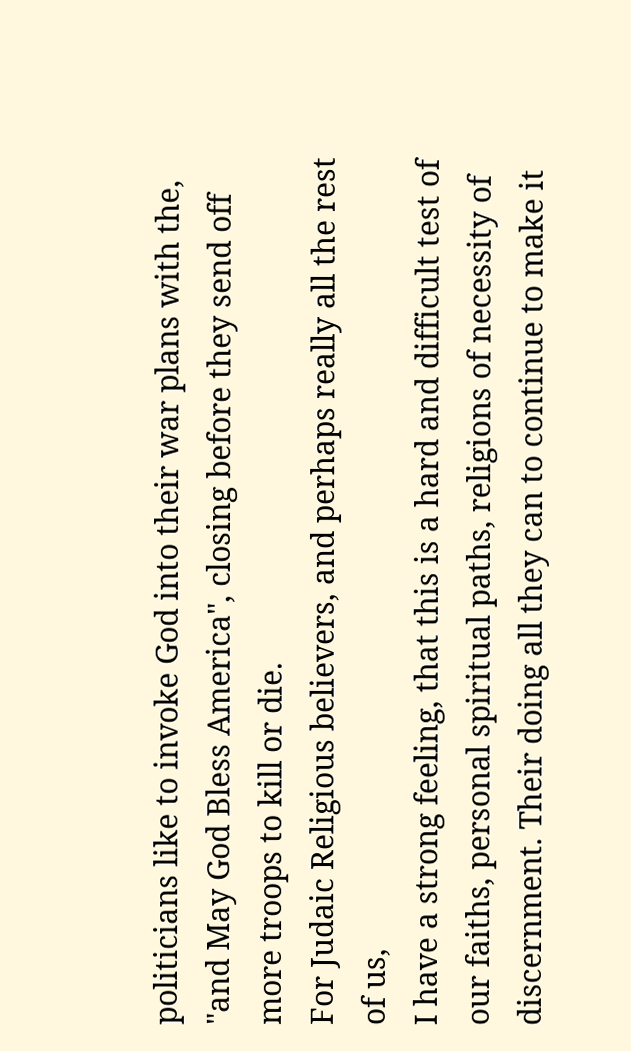politicians like to invoke God into their war plans with the,
"and May God Bless America", closing before they send off more troops to kill or die.
For Judaic Religious believers, and perhaps really all the rest of us,
I have a strong feeling, that this is a hard and difficult test of our faiths, personal spiritual paths, religions of necessity of discernment. Their doing all they can to continue to make it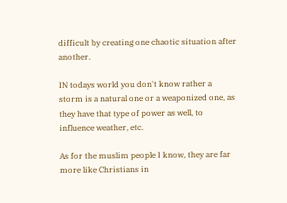difficult by creating one chaotic situation after another.

IN todays world you don't know rather a storm is a natural one or a weaponized one, as they have that type of power as well, to influence weather, etc.

As for the muslim people I know, they are far more like Christians in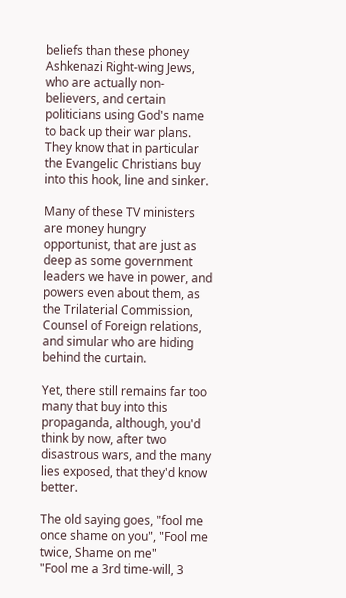beliefs than these phoney Ashkenazi Right-wing Jews, who are actually non-believers, and certain politicians using God's name to back up their war plans. They know that in particular the Evangelic Christians buy into this hook, line and sinker.

Many of these TV ministers are money hungry opportunist, that are just as deep as some government leaders we have in power, and powers even about them, as the Trilaterial Commission, Counsel of Foreign relations, and simular who are hiding behind the curtain.

Yet, there still remains far too many that buy into this propaganda, although, you'd think by now, after two disastrous wars, and the many lies exposed, that they'd know better.

The old saying goes, "fool me once shame on you", "Fool me twice, Shame on me"
"Fool me a 3rd time-will, 3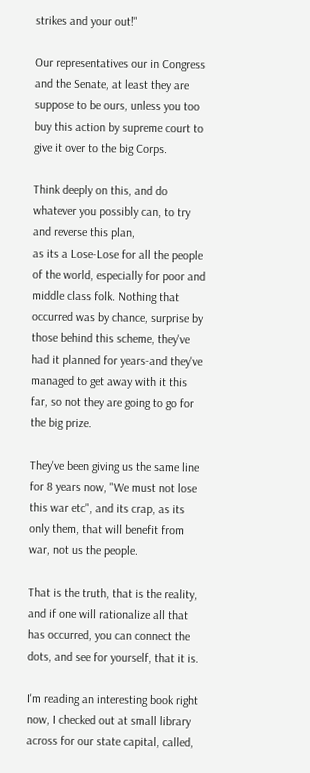strikes and your out!"

Our representatives our in Congress and the Senate, at least they are suppose to be ours, unless you too buy this action by supreme court to give it over to the big Corps.

Think deeply on this, and do whatever you possibly can, to try and reverse this plan,
as its a Lose-Lose for all the people of the world, especially for poor and middle class folk. Nothing that occurred was by chance, surprise by those behind this scheme, they've had it planned for years-and they've managed to get away with it this far, so not they are going to go for the big prize.

They've been giving us the same line for 8 years now, "We must not lose this war etc", and its crap, as its only them, that will benefit from war, not us the people.

That is the truth, that is the reality, and if one will rationalize all that has occurred, you can connect the dots, and see for yourself, that it is.

I'm reading an interesting book right now, I checked out at small library across for our state capital, called,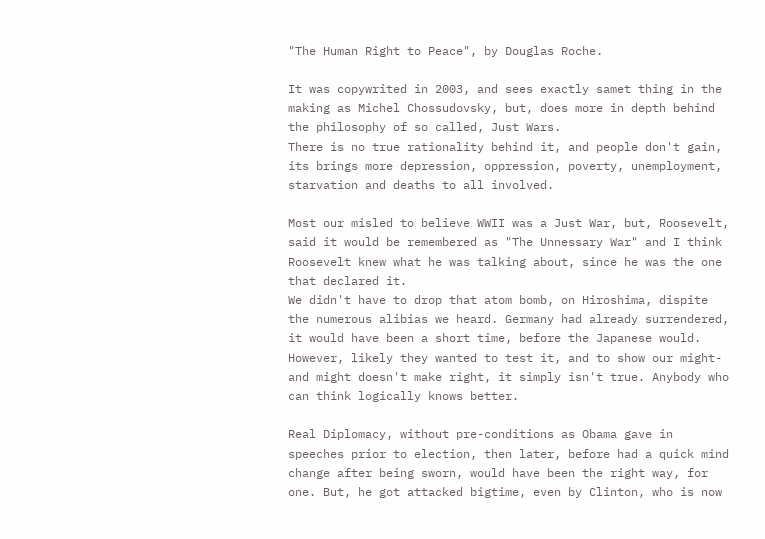"The Human Right to Peace", by Douglas Roche.

It was copywrited in 2003, and sees exactly samet thing in the making as Michel Chossudovsky, but, does more in depth behind the philosophy of so called, Just Wars.
There is no true rationality behind it, and people don't gain, its brings more depression, oppression, poverty, unemployment, starvation and deaths to all involved.

Most our misled to believe WWII was a Just War, but, Roosevelt, said it would be remembered as "The Unnessary War" and I think Roosevelt knew what he was talking about, since he was the one that declared it.
We didn't have to drop that atom bomb, on Hiroshima, dispite the numerous alibias we heard. Germany had already surrendered, it would have been a short time, before the Japanese would.
However, likely they wanted to test it, and to show our might-and might doesn't make right, it simply isn't true. Anybody who can think logically knows better.

Real Diplomacy, without pre-conditions as Obama gave in speeches prior to election, then later, before had a quick mind change after being sworn, would have been the right way, for one. But, he got attacked bigtime, even by Clinton, who is now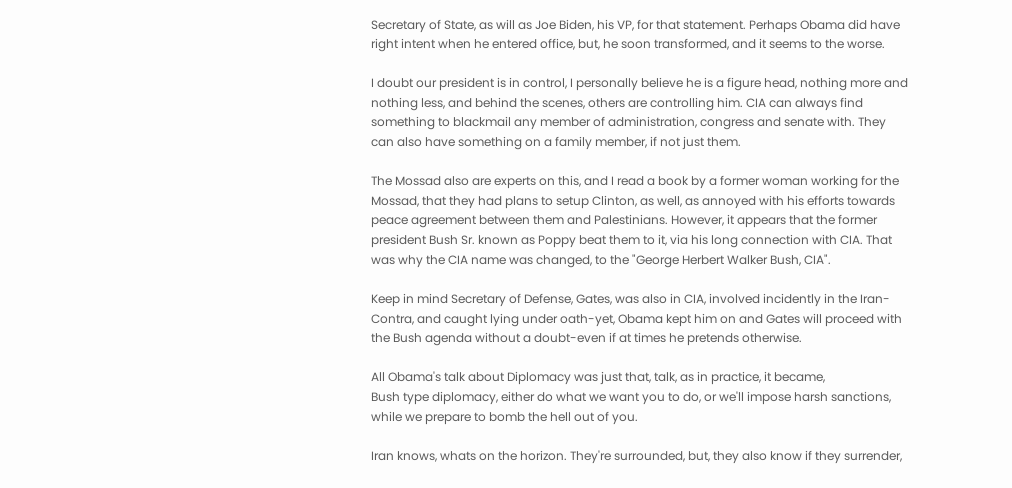Secretary of State, as will as Joe Biden, his VP, for that statement. Perhaps Obama did have right intent when he entered office, but, he soon transformed, and it seems to the worse.

I doubt our president is in control, I personally believe he is a figure head, nothing more and nothing less, and behind the scenes, others are controlling him. CIA can always find something to blackmail any member of administration, congress and senate with. They can also have something on a family member, if not just them.

The Mossad also are experts on this, and I read a book by a former woman working for the Mossad, that they had plans to setup Clinton, as well, as annoyed with his efforts towards peace agreement between them and Palestinians. However, it appears that the former president Bush Sr. known as Poppy beat them to it, via his long connection with CIA. That was why the CIA name was changed, to the "George Herbert Walker Bush, CIA".

Keep in mind Secretary of Defense, Gates, was also in CIA, involved incidently in the Iran-Contra, and caught lying under oath-yet, Obama kept him on and Gates will proceed with the Bush agenda without a doubt-even if at times he pretends otherwise.

All Obama's talk about Diplomacy was just that, talk, as in practice, it became,
Bush type diplomacy, either do what we want you to do, or we'll impose harsh sanctions, while we prepare to bomb the hell out of you.

Iran knows, whats on the horizon. They're surrounded, but, they also know if they surrender,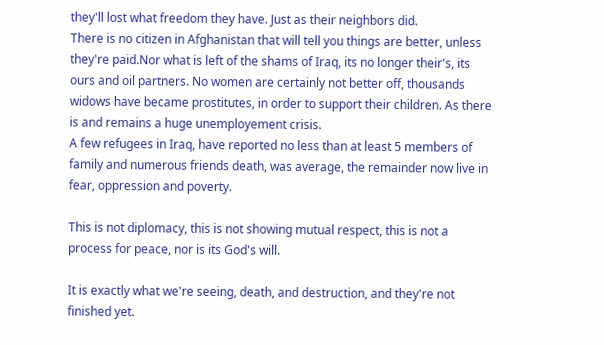they'll lost what freedom they have. Just as their neighbors did.
There is no citizen in Afghanistan that will tell you things are better, unless they're paid.Nor what is left of the shams of Iraq, its no longer their's, its ours and oil partners. No women are certainly not better off, thousands widows have became prostitutes, in order to support their children. As there is and remains a huge unemployement crisis.
A few refugees in Iraq, have reported no less than at least 5 members of family and numerous friends death, was average, the remainder now live in fear, oppression and poverty.

This is not diplomacy, this is not showing mutual respect, this is not a process for peace, nor is its God's will.

It is exactly what we're seeing, death, and destruction, and they're not finished yet.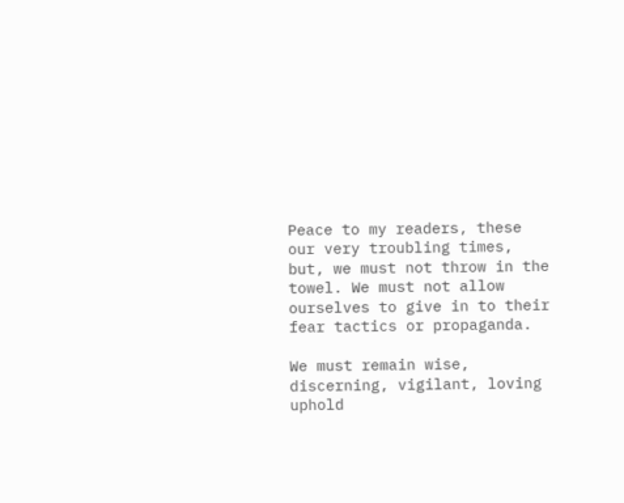Peace to my readers, these our very troubling times, but, we must not throw in the towel. We must not allow ourselves to give in to their fear tactics or propaganda.

We must remain wise, discerning, vigilant, loving uphold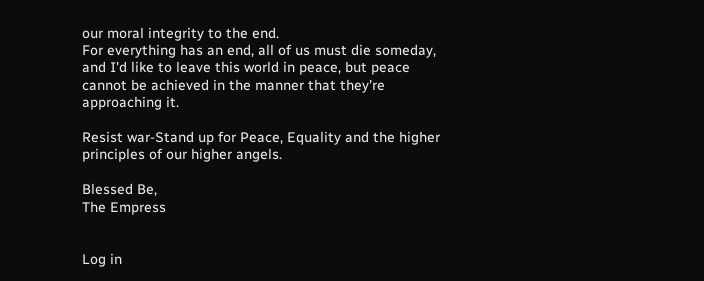our moral integrity to the end.
For everything has an end, all of us must die someday, and I'd like to leave this world in peace, but peace cannot be achieved in the manner that they're approaching it.

Resist war-Stand up for Peace, Equality and the higher principles of our higher angels.

Blessed Be,
The Empress


Log in